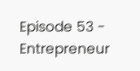Episode 53 - Entrepreneur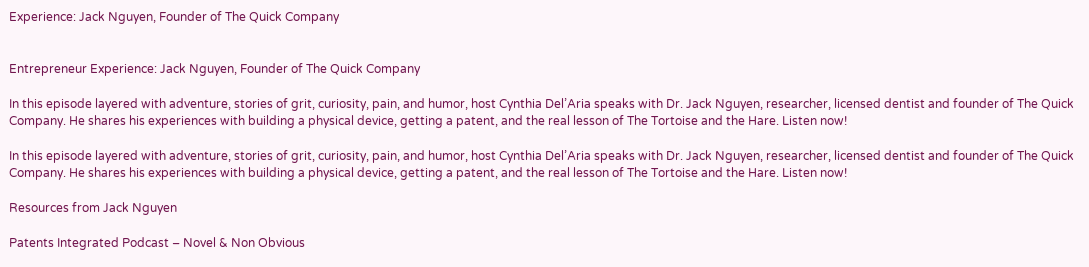Experience: Jack Nguyen, Founder of The Quick Company


Entrepreneur Experience: Jack Nguyen, Founder of The Quick Company

In this episode layered with adventure, stories of grit, curiosity, pain, and humor, host Cynthia Del’Aria speaks with Dr. Jack Nguyen, researcher, licensed dentist and founder of The Quick Company. He shares his experiences with building a physical device, getting a patent, and the real lesson of The Tortoise and the Hare. Listen now!

In this episode layered with adventure, stories of grit, curiosity, pain, and humor, host Cynthia Del’Aria speaks with Dr. Jack Nguyen, researcher, licensed dentist and founder of The Quick Company. He shares his experiences with building a physical device, getting a patent, and the real lesson of The Tortoise and the Hare. Listen now!

Resources from Jack Nguyen

Patents Integrated Podcast – Novel & Non Obvious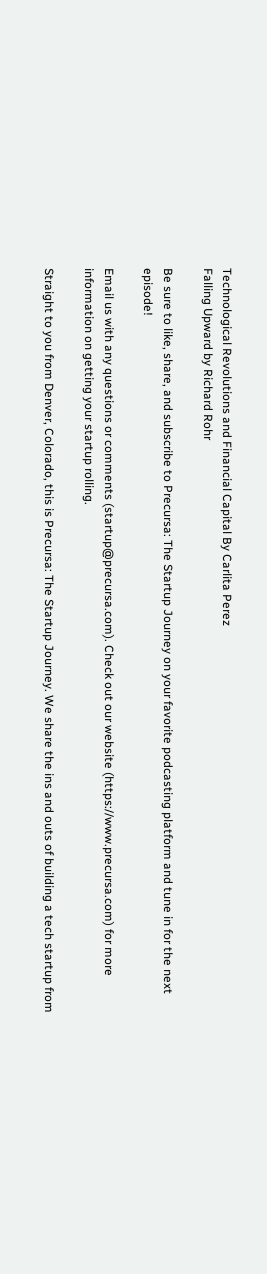Technological Revolutions and Financial Capital By Carlita Perez
Falling Upward by Richard Rohr

Be sure to like, share, and subscribe to Precursa: The Startup Journey on your favorite podcasting platform and tune in for the next episode!

Email us with any questions or comments (startup@precursa.com). Check out our website (https://www.precursa.com) for more information on getting your startup rolling.

Straight to you from Denver, Colorado, this is Precursa: The Startup Journey. We share the ins and outs of building a tech startup from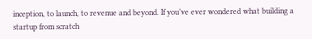inception, to launch, to revenue and beyond. If you’ve ever wondered what building a startup from scratch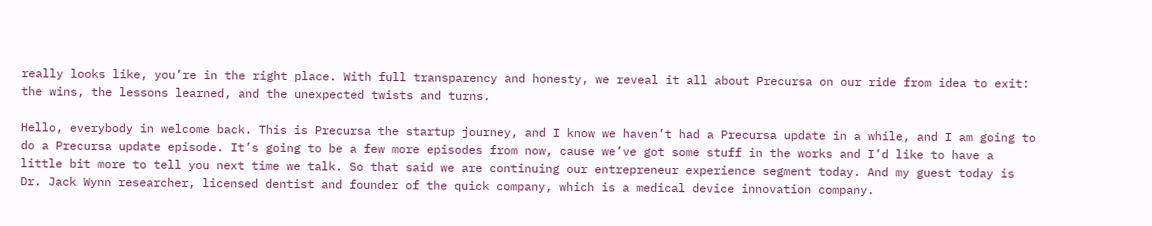really looks like, you’re in the right place. With full transparency and honesty, we reveal it all about Precursa on our ride from idea to exit: the wins, the lessons learned, and the unexpected twists and turns.

Hello, everybody in welcome back. This is Precursa the startup journey, and I know we haven’t had a Precursa update in a while, and I am going to do a Precursa update episode. It’s going to be a few more episodes from now, cause we’ve got some stuff in the works and I’d like to have a little bit more to tell you next time we talk. So that said we are continuing our entrepreneur experience segment today. And my guest today is Dr. Jack Wynn researcher, licensed dentist and founder of the quick company, which is a medical device innovation company.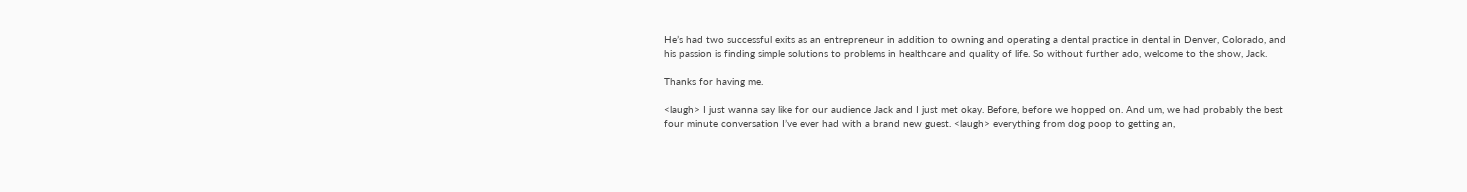He’s had two successful exits as an entrepreneur in addition to owning and operating a dental practice in dental in Denver, Colorado, and his passion is finding simple solutions to problems in healthcare and quality of life. So without further ado, welcome to the show, Jack.

Thanks for having me.

<laugh> I just wanna say like for our audience Jack and I just met okay. Before, before we hopped on. And um, we had probably the best four minute conversation I’ve ever had with a brand new guest. <laugh> everything from dog poop to getting an,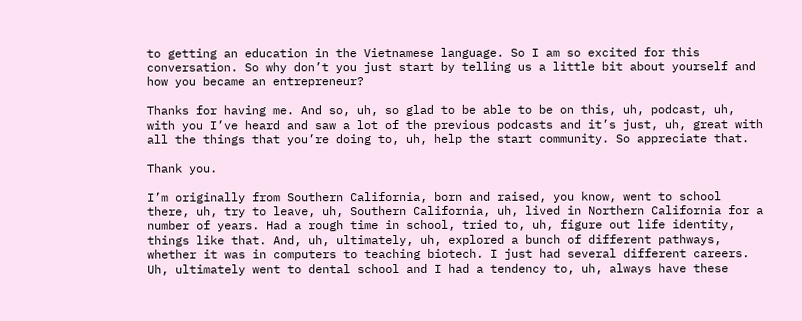to getting an education in the Vietnamese language. So I am so excited for this conversation. So why don’t you just start by telling us a little bit about yourself and how you became an entrepreneur?

Thanks for having me. And so, uh, so glad to be able to be on this, uh, podcast, uh, with you I’ve heard and saw a lot of the previous podcasts and it’s just, uh, great with all the things that you’re doing to, uh, help the start community. So appreciate that.

Thank you.

I’m originally from Southern California, born and raised, you know, went to school there, uh, try to leave, uh, Southern California, uh, lived in Northern California for a number of years. Had a rough time in school, tried to, uh, figure out life identity, things like that. And, uh, ultimately, uh, explored a bunch of different pathways, whether it was in computers to teaching biotech. I just had several different careers. Uh, ultimately went to dental school and I had a tendency to, uh, always have these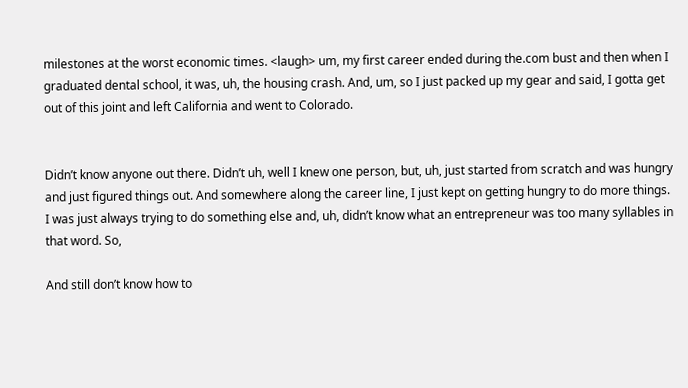milestones at the worst economic times. <laugh> um, my first career ended during the.com bust and then when I graduated dental school, it was, uh, the housing crash. And, um, so I just packed up my gear and said, I gotta get out of this joint and left California and went to Colorado.


Didn’t know anyone out there. Didn’t uh, well I knew one person, but, uh, just started from scratch and was hungry and just figured things out. And somewhere along the career line, I just kept on getting hungry to do more things. I was just always trying to do something else and, uh, didn’t know what an entrepreneur was too many syllables in that word. So,

And still don’t know how to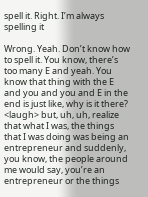spell it. Right. I’m always spelling it

Wrong. Yeah. Don’t know how to spell it. You know, there’s too many E and yeah. You know that thing with the E and you and you and E in the end is just like, why is it there? <laugh> but, uh, uh, realize that what I was, the things that I was doing was being an entrepreneur and suddenly, you know, the people around me would say, you’re an entrepreneur or the things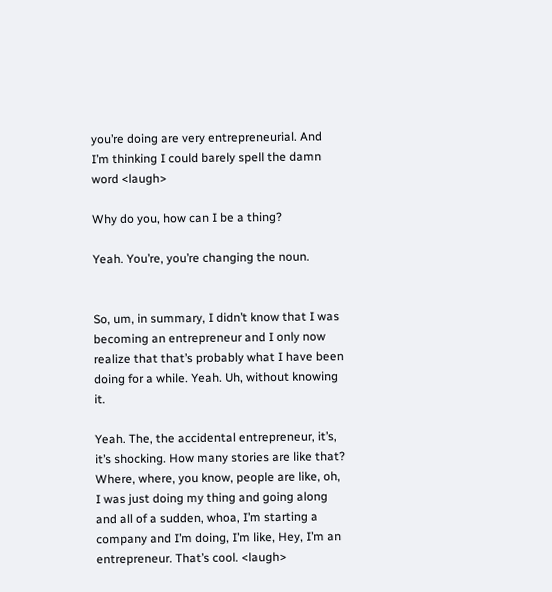you’re doing are very entrepreneurial. And I’m thinking I could barely spell the damn word <laugh>

Why do you, how can I be a thing?

Yeah. You’re, you’re changing the noun.


So, um, in summary, I didn’t know that I was becoming an entrepreneur and I only now realize that that’s probably what I have been doing for a while. Yeah. Uh, without knowing it.

Yeah. The, the accidental entrepreneur, it’s, it’s shocking. How many stories are like that? Where, where, you know, people are like, oh, I was just doing my thing and going along and all of a sudden, whoa, I’m starting a company and I’m doing, I’m like, Hey, I’m an entrepreneur. That’s cool. <laugh>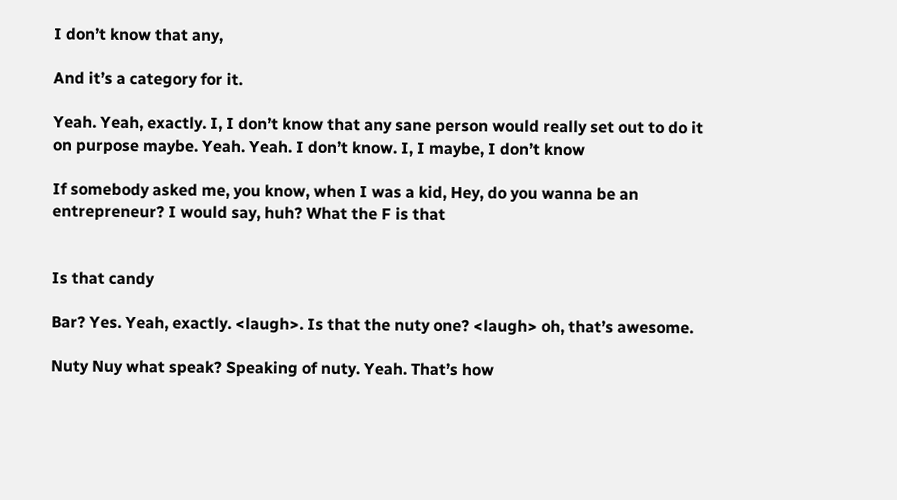I don’t know that any,

And it’s a category for it.

Yeah. Yeah, exactly. I, I don’t know that any sane person would really set out to do it on purpose maybe. Yeah. Yeah. I don’t know. I, I maybe, I don’t know

If somebody asked me, you know, when I was a kid, Hey, do you wanna be an entrepreneur? I would say, huh? What the F is that


Is that candy

Bar? Yes. Yeah, exactly. <laugh>. Is that the nuty one? <laugh> oh, that’s awesome.

Nuty Nuy what speak? Speaking of nuty. Yeah. That’s how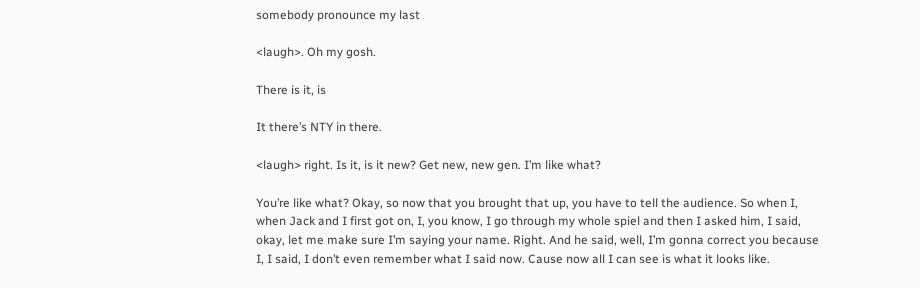somebody pronounce my last

<laugh>. Oh my gosh.

There is it, is

It there’s NTY in there.

<laugh> right. Is it, is it new? Get new, new gen. I’m like what?

You’re like what? Okay, so now that you brought that up, you have to tell the audience. So when I, when Jack and I first got on, I, you know, I go through my whole spiel and then I asked him, I said, okay, let me make sure I’m saying your name. Right. And he said, well, I’m gonna correct you because I, I said, I don’t even remember what I said now. Cause now all I can see is what it looks like.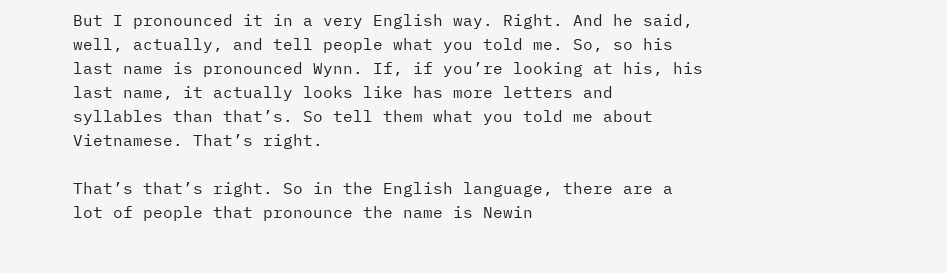But I pronounced it in a very English way. Right. And he said, well, actually, and tell people what you told me. So, so his last name is pronounced Wynn. If, if you’re looking at his, his last name, it actually looks like has more letters and syllables than that’s. So tell them what you told me about Vietnamese. That’s right.

That’s that’s right. So in the English language, there are a lot of people that pronounce the name is Newin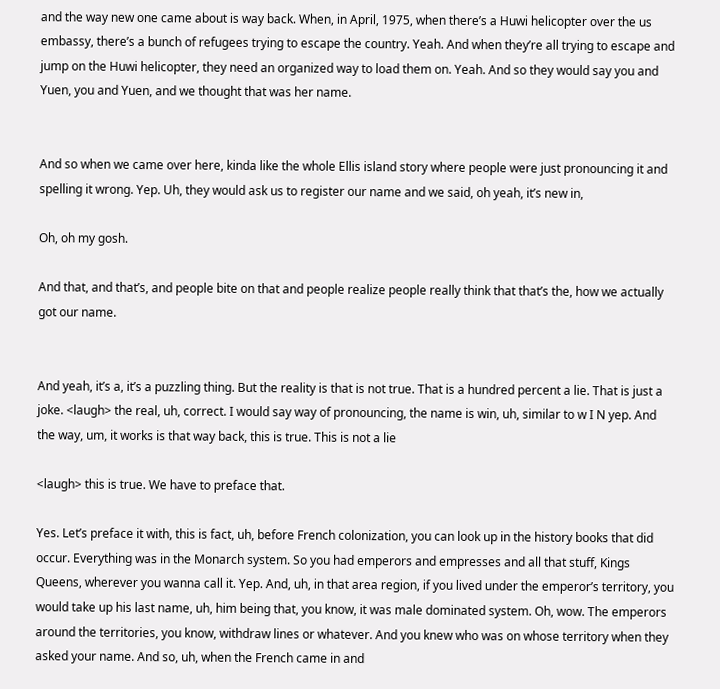and the way new one came about is way back. When, in April, 1975, when there’s a Huwi helicopter over the us embassy, there’s a bunch of refugees trying to escape the country. Yeah. And when they’re all trying to escape and jump on the Huwi helicopter, they need an organized way to load them on. Yeah. And so they would say you and Yuen, you and Yuen, and we thought that was her name.


And so when we came over here, kinda like the whole Ellis island story where people were just pronouncing it and spelling it wrong. Yep. Uh, they would ask us to register our name and we said, oh yeah, it’s new in,

Oh, oh my gosh.

And that, and that’s, and people bite on that and people realize people really think that that’s the, how we actually got our name.


And yeah, it’s a, it’s a puzzling thing. But the reality is that is not true. That is a hundred percent a lie. That is just a joke. <laugh> the real, uh, correct. I would say way of pronouncing, the name is win, uh, similar to w I N yep. And the way, um, it works is that way back, this is true. This is not a lie

<laugh> this is true. We have to preface that.

Yes. Let’s preface it with, this is fact, uh, before French colonization, you can look up in the history books that did occur. Everything was in the Monarch system. So you had emperors and empresses and all that stuff, Kings Queens, wherever you wanna call it. Yep. And, uh, in that area region, if you lived under the emperor’s territory, you would take up his last name, uh, him being that, you know, it was male dominated system. Oh, wow. The emperors around the territories, you know, withdraw lines or whatever. And you knew who was on whose territory when they asked your name. And so, uh, when the French came in and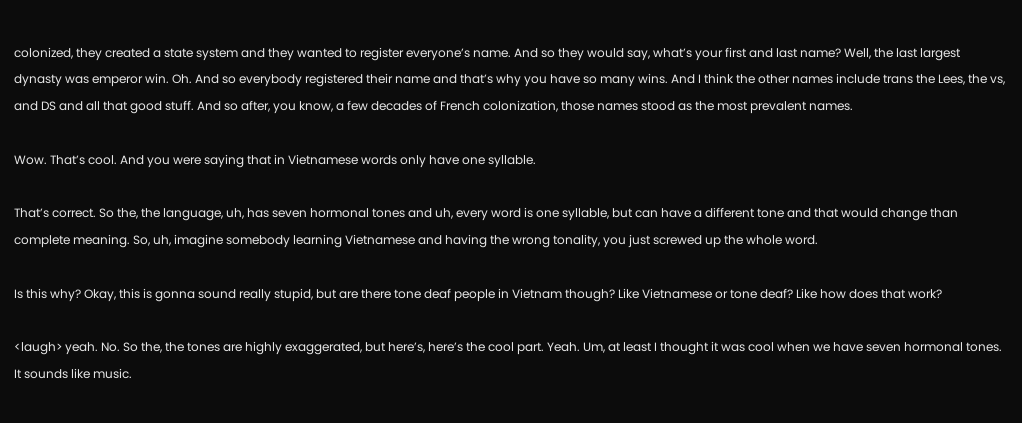colonized, they created a state system and they wanted to register everyone’s name. And so they would say, what’s your first and last name? Well, the last largest dynasty was emperor win. Oh. And so everybody registered their name and that’s why you have so many wins. And I think the other names include trans the Lees, the vs, and DS and all that good stuff. And so after, you know, a few decades of French colonization, those names stood as the most prevalent names.

Wow. That’s cool. And you were saying that in Vietnamese words only have one syllable.

That’s correct. So the, the language, uh, has seven hormonal tones and uh, every word is one syllable, but can have a different tone and that would change than complete meaning. So, uh, imagine somebody learning Vietnamese and having the wrong tonality, you just screwed up the whole word.

Is this why? Okay, this is gonna sound really stupid, but are there tone deaf people in Vietnam though? Like Vietnamese or tone deaf? Like how does that work?

<laugh> yeah. No. So the, the tones are highly exaggerated, but here’s, here’s the cool part. Yeah. Um, at least I thought it was cool when we have seven hormonal tones. It sounds like music.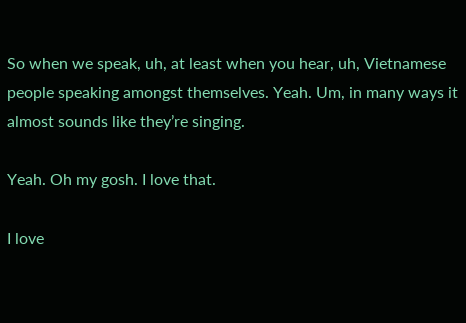So when we speak, uh, at least when you hear, uh, Vietnamese people speaking amongst themselves. Yeah. Um, in many ways it almost sounds like they’re singing.

Yeah. Oh my gosh. I love that.

I love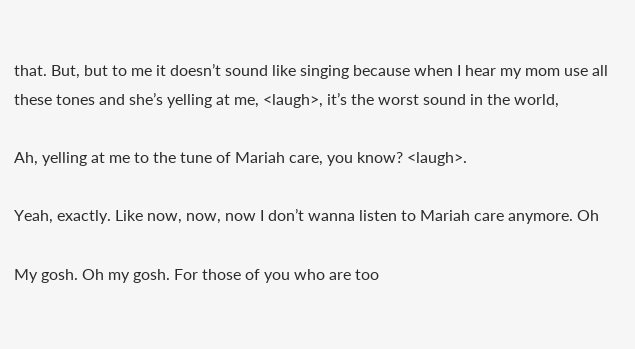that. But, but to me it doesn’t sound like singing because when I hear my mom use all these tones and she’s yelling at me, <laugh>, it’s the worst sound in the world,

Ah, yelling at me to the tune of Mariah care, you know? <laugh>.

Yeah, exactly. Like now, now, now I don’t wanna listen to Mariah care anymore. Oh

My gosh. Oh my gosh. For those of you who are too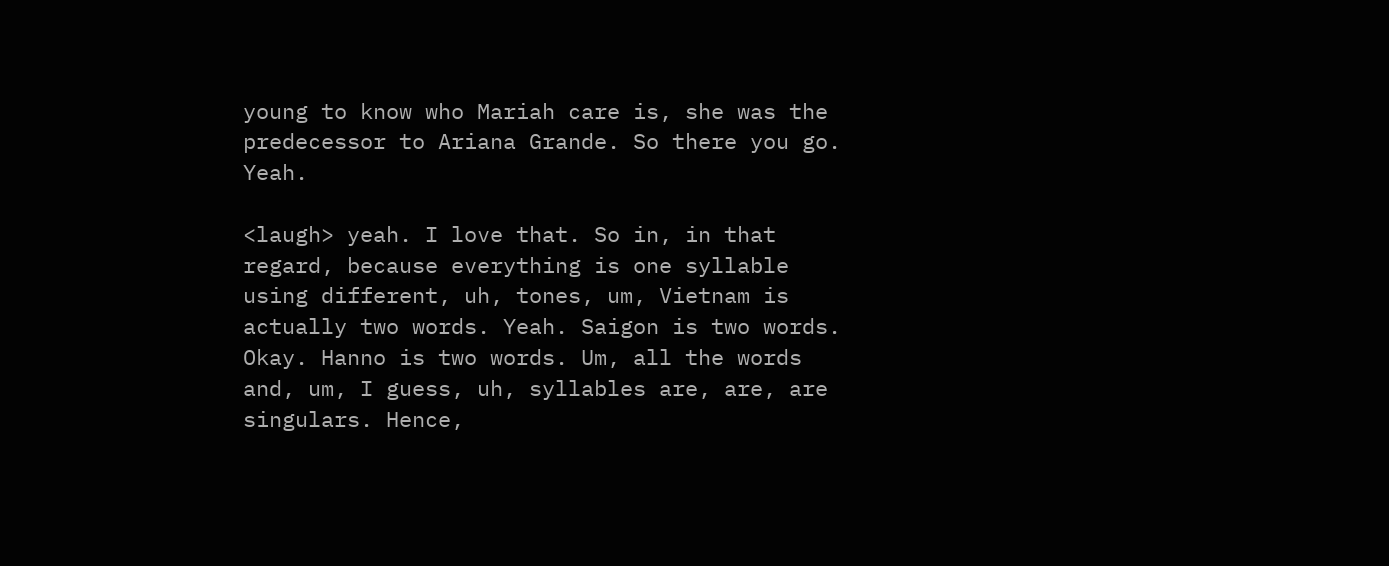young to know who Mariah care is, she was the predecessor to Ariana Grande. So there you go. Yeah.

<laugh> yeah. I love that. So in, in that regard, because everything is one syllable using different, uh, tones, um, Vietnam is actually two words. Yeah. Saigon is two words. Okay. Hanno is two words. Um, all the words and, um, I guess, uh, syllables are, are, are singulars. Hence,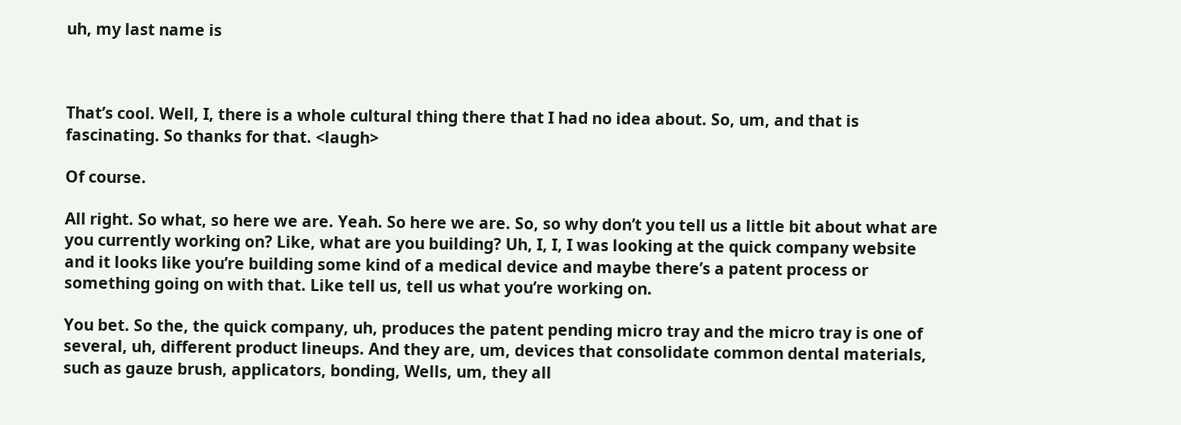uh, my last name is



That’s cool. Well, I, there is a whole cultural thing there that I had no idea about. So, um, and that is fascinating. So thanks for that. <laugh>

Of course.

All right. So what, so here we are. Yeah. So here we are. So, so why don’t you tell us a little bit about what are you currently working on? Like, what are you building? Uh, I, I, I was looking at the quick company website and it looks like you’re building some kind of a medical device and maybe there’s a patent process or something going on with that. Like tell us, tell us what you’re working on.

You bet. So the, the quick company, uh, produces the patent pending micro tray and the micro tray is one of several, uh, different product lineups. And they are, um, devices that consolidate common dental materials, such as gauze brush, applicators, bonding, Wells, um, they all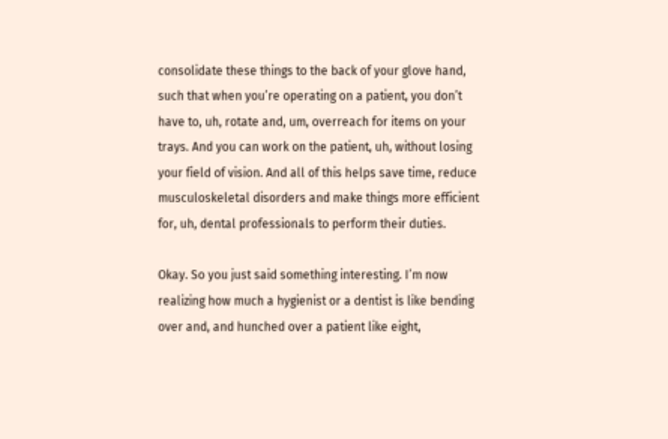consolidate these things to the back of your glove hand, such that when you’re operating on a patient, you don’t have to, uh, rotate and, um, overreach for items on your trays. And you can work on the patient, uh, without losing your field of vision. And all of this helps save time, reduce musculoskeletal disorders and make things more efficient for, uh, dental professionals to perform their duties.

Okay. So you just said something interesting. I’m now realizing how much a hygienist or a dentist is like bending over and, and hunched over a patient like eight,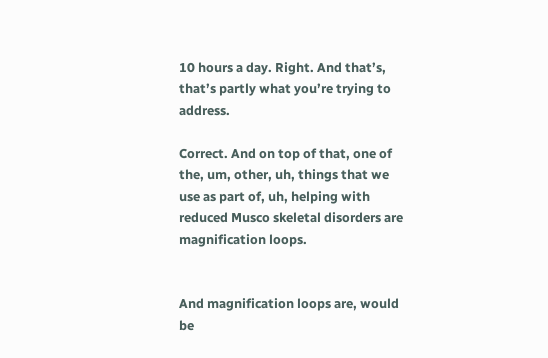10 hours a day. Right. And that’s, that’s partly what you’re trying to address.

Correct. And on top of that, one of the, um, other, uh, things that we use as part of, uh, helping with reduced Musco skeletal disorders are magnification loops.


And magnification loops are, would be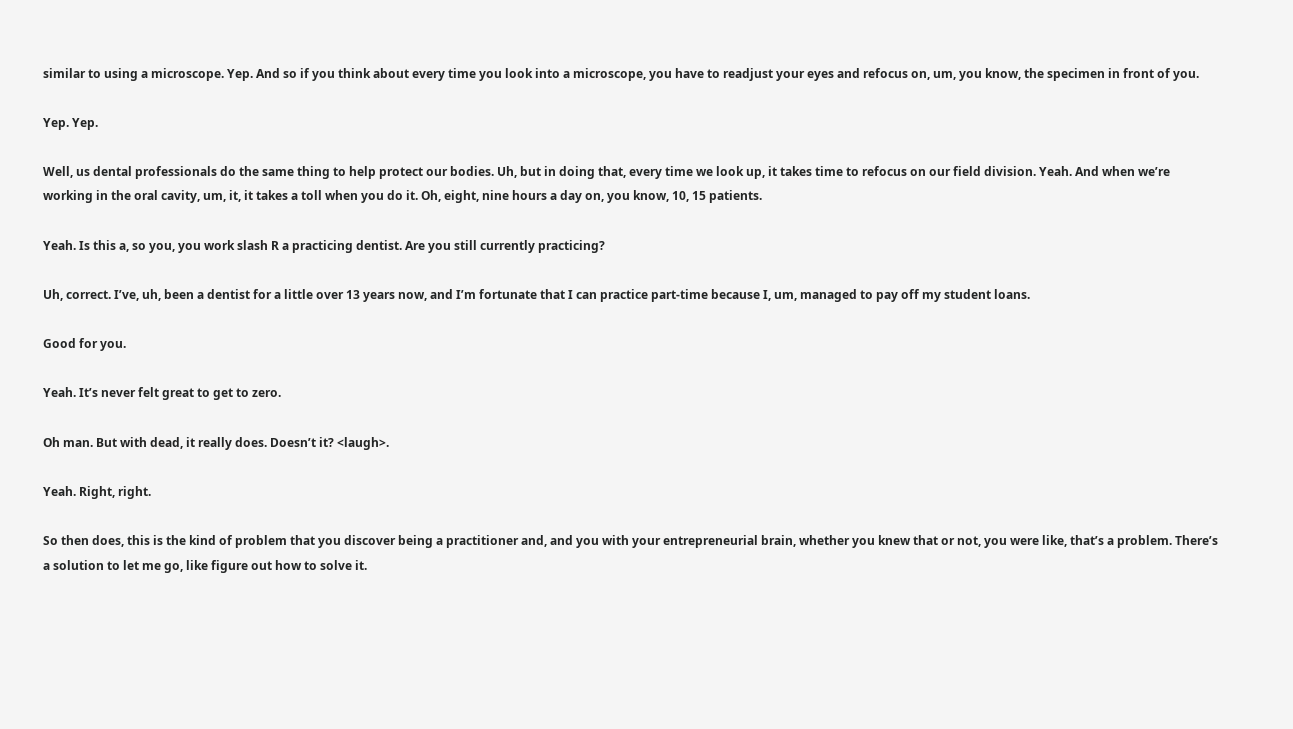similar to using a microscope. Yep. And so if you think about every time you look into a microscope, you have to readjust your eyes and refocus on, um, you know, the specimen in front of you.

Yep. Yep.

Well, us dental professionals do the same thing to help protect our bodies. Uh, but in doing that, every time we look up, it takes time to refocus on our field division. Yeah. And when we’re working in the oral cavity, um, it, it takes a toll when you do it. Oh, eight, nine hours a day on, you know, 10, 15 patients.

Yeah. Is this a, so you, you work slash R a practicing dentist. Are you still currently practicing?

Uh, correct. I’ve, uh, been a dentist for a little over 13 years now, and I’m fortunate that I can practice part-time because I, um, managed to pay off my student loans.

Good for you.

Yeah. It’s never felt great to get to zero.

Oh man. But with dead, it really does. Doesn’t it? <laugh>.

Yeah. Right, right.

So then does, this is the kind of problem that you discover being a practitioner and, and you with your entrepreneurial brain, whether you knew that or not, you were like, that’s a problem. There’s a solution to let me go, like figure out how to solve it.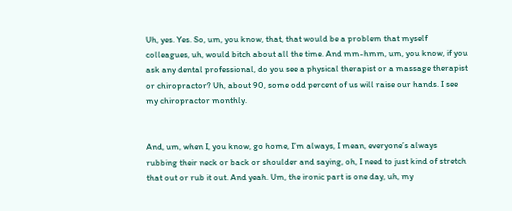Uh, yes. Yes. So, um, you know, that, that would be a problem that myself colleagues, uh, would bitch about all the time. And mm-hmm, um, you know, if you ask any dental professional, do you see a physical therapist or a massage therapist or chiropractor? Uh, about 90, some odd percent of us will raise our hands. I see my chiropractor monthly.


And, um, when I, you know, go home, I’m always, I mean, everyone’s always rubbing their neck or back or shoulder and saying, oh, I need to just kind of stretch that out or rub it out. And yeah. Um, the ironic part is one day, uh, my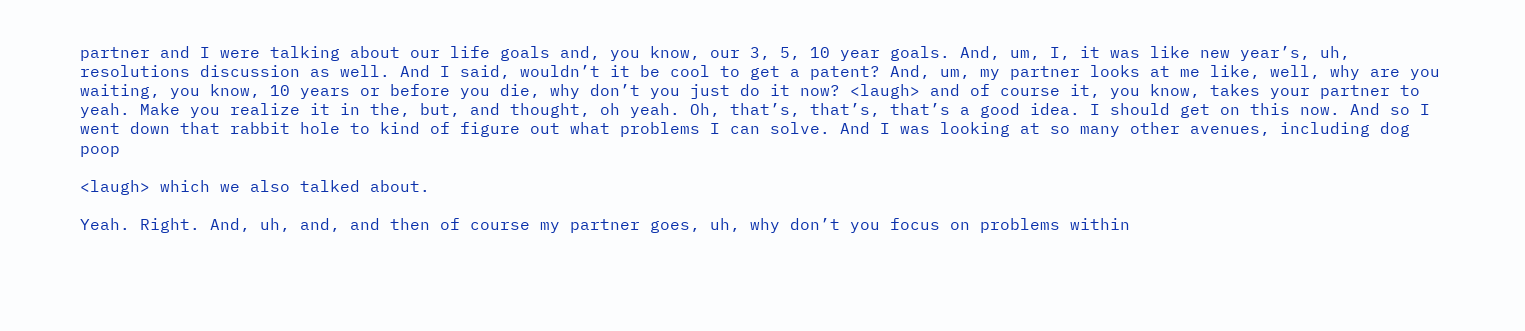partner and I were talking about our life goals and, you know, our 3, 5, 10 year goals. And, um, I, it was like new year’s, uh, resolutions discussion as well. And I said, wouldn’t it be cool to get a patent? And, um, my partner looks at me like, well, why are you waiting, you know, 10 years or before you die, why don’t you just do it now? <laugh> and of course it, you know, takes your partner to yeah. Make you realize it in the, but, and thought, oh yeah. Oh, that’s, that’s, that’s a good idea. I should get on this now. And so I went down that rabbit hole to kind of figure out what problems I can solve. And I was looking at so many other avenues, including dog poop

<laugh> which we also talked about.

Yeah. Right. And, uh, and, and then of course my partner goes, uh, why don’t you focus on problems within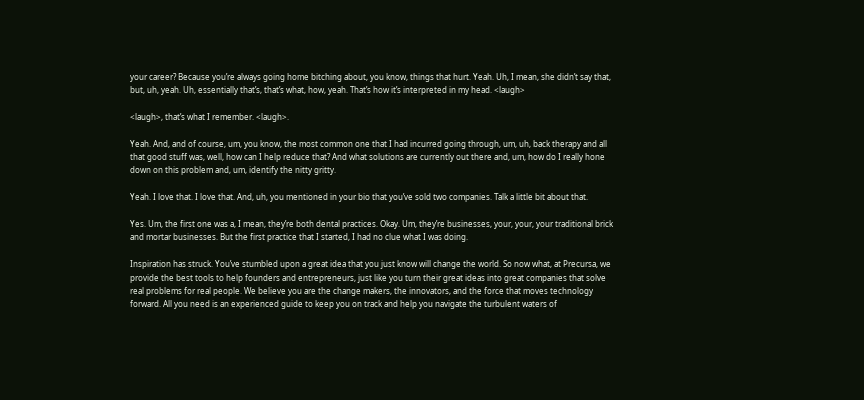your career? Because you’re always going home bitching about, you know, things that hurt. Yeah. Uh, I mean, she didn’t say that, but, uh, yeah. Uh, essentially that’s, that’s what, how, yeah. That’s how it’s interpreted in my head. <laugh>

<laugh>, that’s what I remember. <laugh>.

Yeah. And, and of course, um, you know, the most common one that I had incurred going through, um, uh, back therapy and all that good stuff was, well, how can I help reduce that? And what solutions are currently out there and, um, how do I really hone down on this problem and, um, identify the nitty gritty.

Yeah. I love that. I love that. And, uh, you mentioned in your bio that you’ve sold two companies. Talk a little bit about that.

Yes. Um, the first one was a, I mean, they’re both dental practices. Okay. Um, they’re businesses, your, your, your traditional brick and mortar businesses. But the first practice that I started, I had no clue what I was doing.

Inspiration has struck. You’ve stumbled upon a great idea that you just know will change the world. So now what, at Precursa, we provide the best tools to help founders and entrepreneurs, just like you turn their great ideas into great companies that solve real problems for real people. We believe you are the change makers, the innovators, and the force that moves technology forward. All you need is an experienced guide to keep you on track and help you navigate the turbulent waters of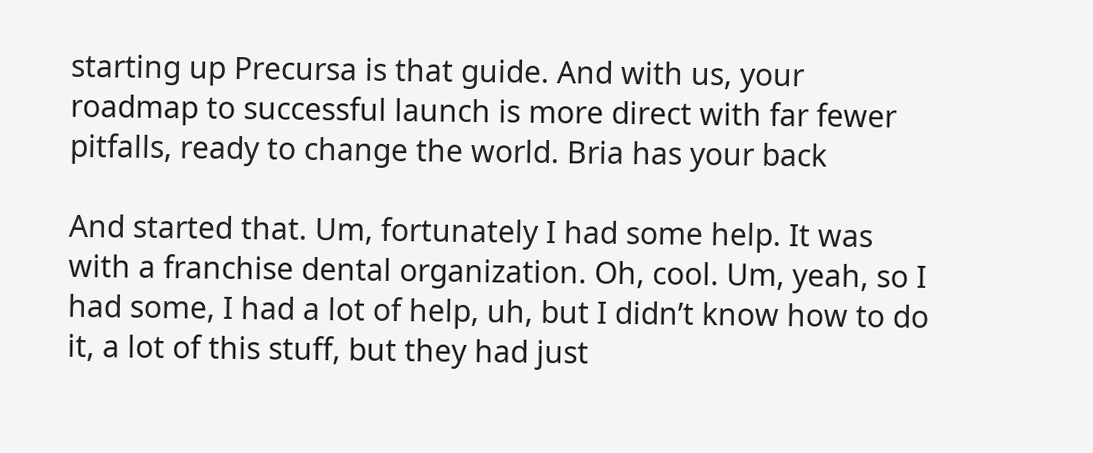starting up Precursa is that guide. And with us, your roadmap to successful launch is more direct with far fewer pitfalls, ready to change the world. Bria has your back

And started that. Um, fortunately I had some help. It was with a franchise dental organization. Oh, cool. Um, yeah, so I had some, I had a lot of help, uh, but I didn’t know how to do it, a lot of this stuff, but they had just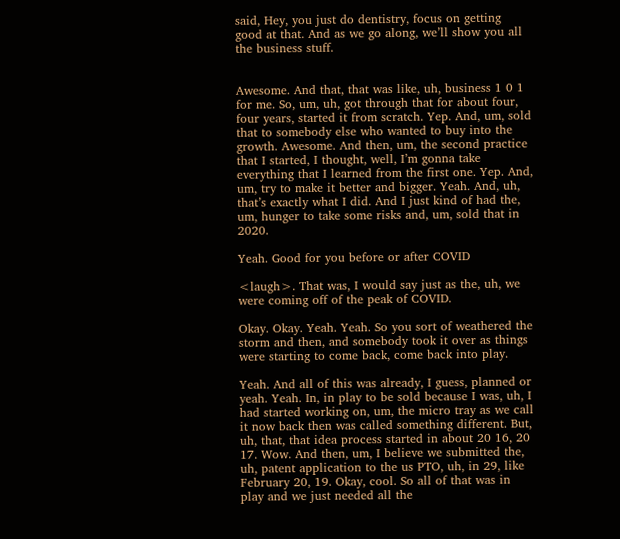said, Hey, you just do dentistry, focus on getting good at that. And as we go along, we’ll show you all the business stuff.


Awesome. And that, that was like, uh, business 1 0 1 for me. So, um, uh, got through that for about four, four years, started it from scratch. Yep. And, um, sold that to somebody else who wanted to buy into the growth. Awesome. And then, um, the second practice that I started, I thought, well, I’m gonna take everything that I learned from the first one. Yep. And, um, try to make it better and bigger. Yeah. And, uh, that’s exactly what I did. And I just kind of had the, um, hunger to take some risks and, um, sold that in 2020.

Yeah. Good for you before or after COVID

<laugh>. That was, I would say just as the, uh, we were coming off of the peak of COVID.

Okay. Okay. Yeah. Yeah. So you sort of weathered the storm and then, and somebody took it over as things were starting to come back, come back into play.

Yeah. And all of this was already, I guess, planned or yeah. Yeah. In, in play to be sold because I was, uh, I had started working on, um, the micro tray as we call it now back then was called something different. But, uh, that, that idea process started in about 20 16, 20 17. Wow. And then, um, I believe we submitted the, uh, patent application to the us PTO, uh, in 29, like February 20, 19. Okay, cool. So all of that was in play and we just needed all the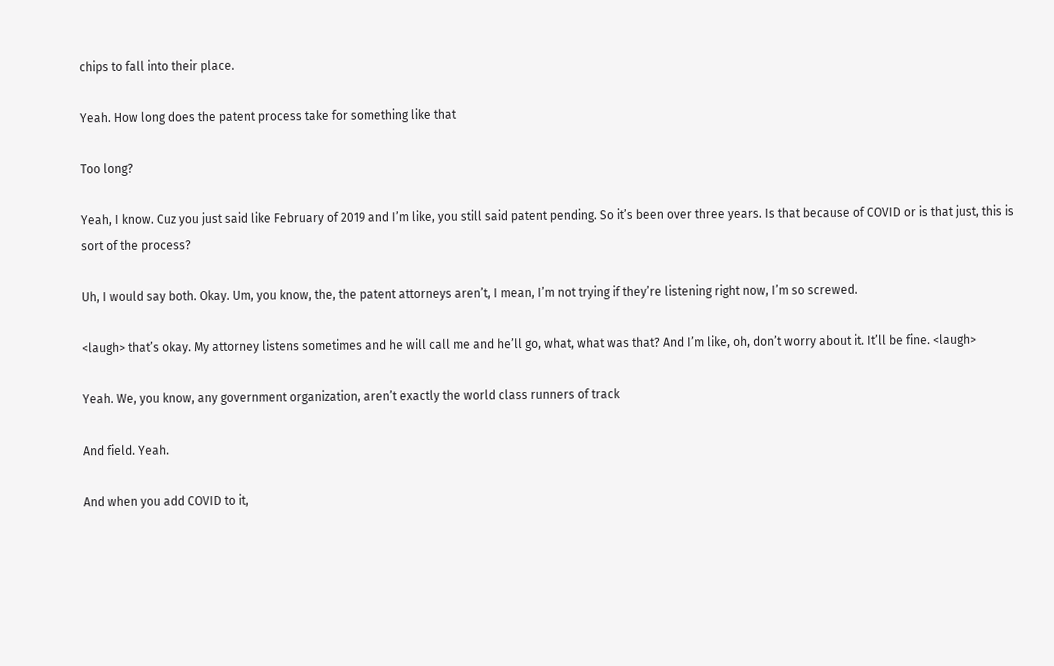chips to fall into their place.

Yeah. How long does the patent process take for something like that

Too long?

Yeah, I know. Cuz you just said like February of 2019 and I’m like, you still said patent pending. So it’s been over three years. Is that because of COVID or is that just, this is sort of the process?

Uh, I would say both. Okay. Um, you know, the, the patent attorneys aren’t, I mean, I’m not trying if they’re listening right now, I’m so screwed.

<laugh> that’s okay. My attorney listens sometimes and he will call me and he’ll go, what, what was that? And I’m like, oh, don’t worry about it. It’ll be fine. <laugh>

Yeah. We, you know, any government organization, aren’t exactly the world class runners of track

And field. Yeah.

And when you add COVID to it,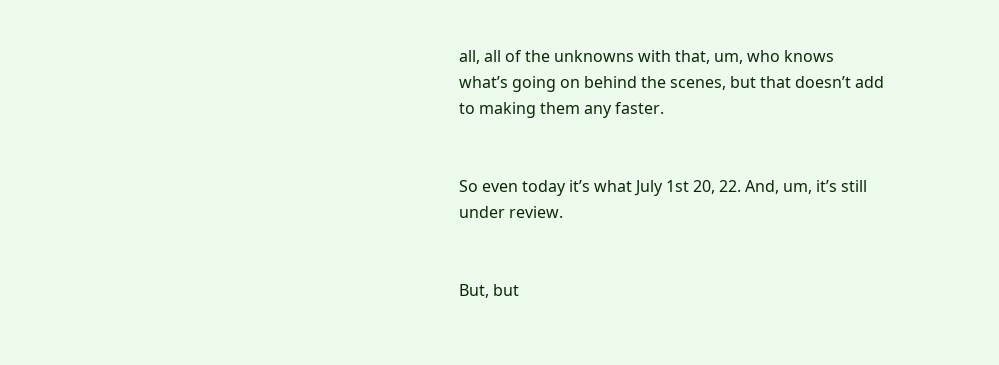all, all of the unknowns with that, um, who knows what’s going on behind the scenes, but that doesn’t add to making them any faster.


So even today it’s what July 1st 20, 22. And, um, it’s still under review.


But, but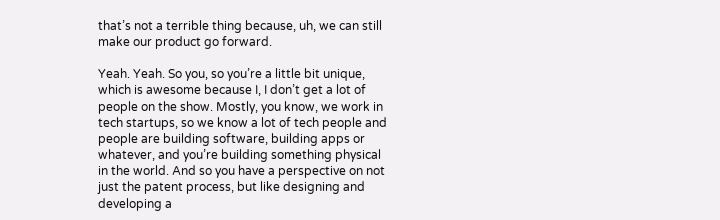that’s not a terrible thing because, uh, we can still make our product go forward.

Yeah. Yeah. So you, so you’re a little bit unique, which is awesome because I, I don’t get a lot of people on the show. Mostly, you know, we work in tech startups, so we know a lot of tech people and people are building software, building apps or whatever, and you’re building something physical in the world. And so you have a perspective on not just the patent process, but like designing and developing a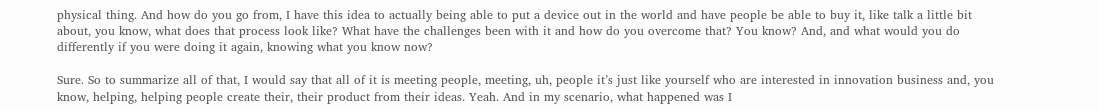physical thing. And how do you go from, I have this idea to actually being able to put a device out in the world and have people be able to buy it, like talk a little bit about, you know, what does that process look like? What have the challenges been with it and how do you overcome that? You know? And, and what would you do differently if you were doing it again, knowing what you know now?

Sure. So to summarize all of that, I would say that all of it is meeting people, meeting, uh, people it’s just like yourself who are interested in innovation business and, you know, helping, helping people create their, their product from their ideas. Yeah. And in my scenario, what happened was I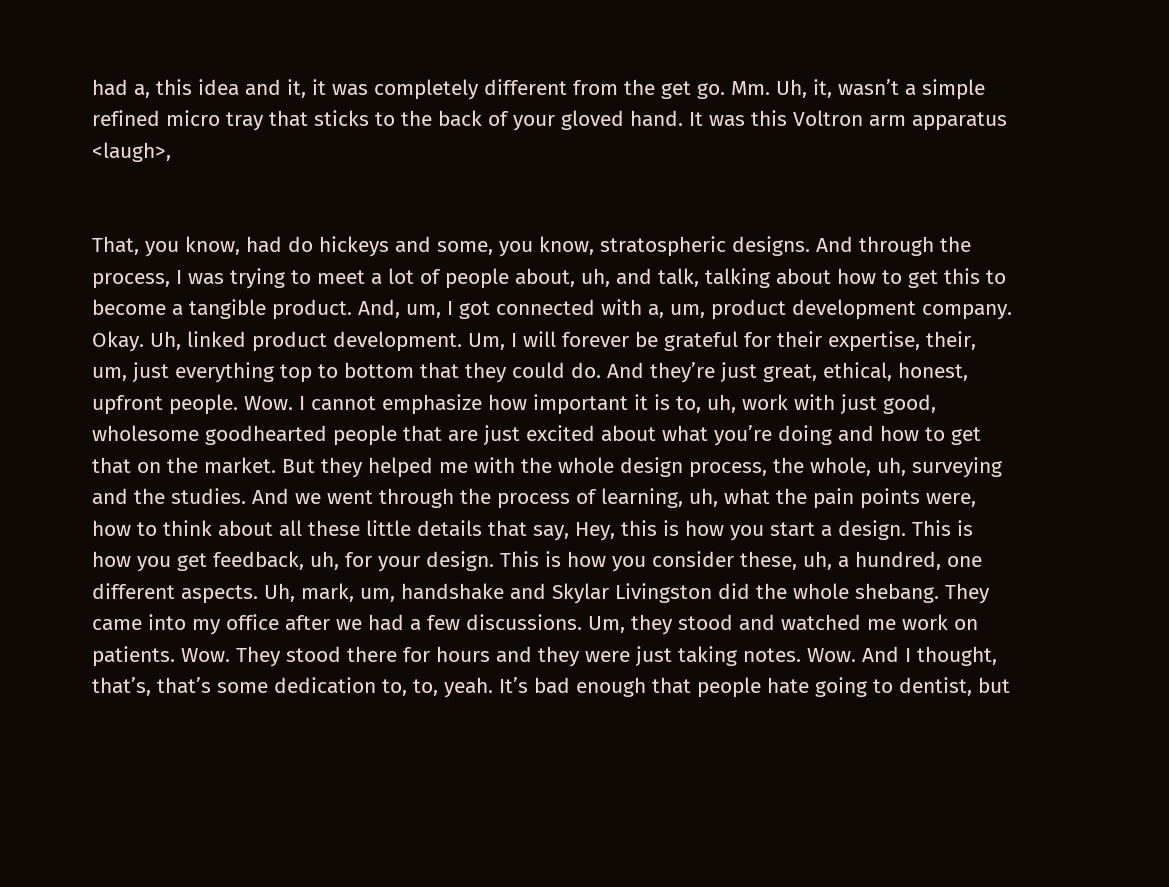had a, this idea and it, it was completely different from the get go. Mm. Uh, it, wasn’t a simple refined micro tray that sticks to the back of your gloved hand. It was this Voltron arm apparatus <laugh>,


That, you know, had do hickeys and some, you know, stratospheric designs. And through the process, I was trying to meet a lot of people about, uh, and talk, talking about how to get this to become a tangible product. And, um, I got connected with a, um, product development company. Okay. Uh, linked product development. Um, I will forever be grateful for their expertise, their, um, just everything top to bottom that they could do. And they’re just great, ethical, honest, upfront people. Wow. I cannot emphasize how important it is to, uh, work with just good, wholesome goodhearted people that are just excited about what you’re doing and how to get that on the market. But they helped me with the whole design process, the whole, uh, surveying and the studies. And we went through the process of learning, uh, what the pain points were, how to think about all these little details that say, Hey, this is how you start a design. This is how you get feedback, uh, for your design. This is how you consider these, uh, a hundred, one different aspects. Uh, mark, um, handshake and Skylar Livingston did the whole shebang. They came into my office after we had a few discussions. Um, they stood and watched me work on patients. Wow. They stood there for hours and they were just taking notes. Wow. And I thought, that’s, that’s some dedication to, to, yeah. It’s bad enough that people hate going to dentist, but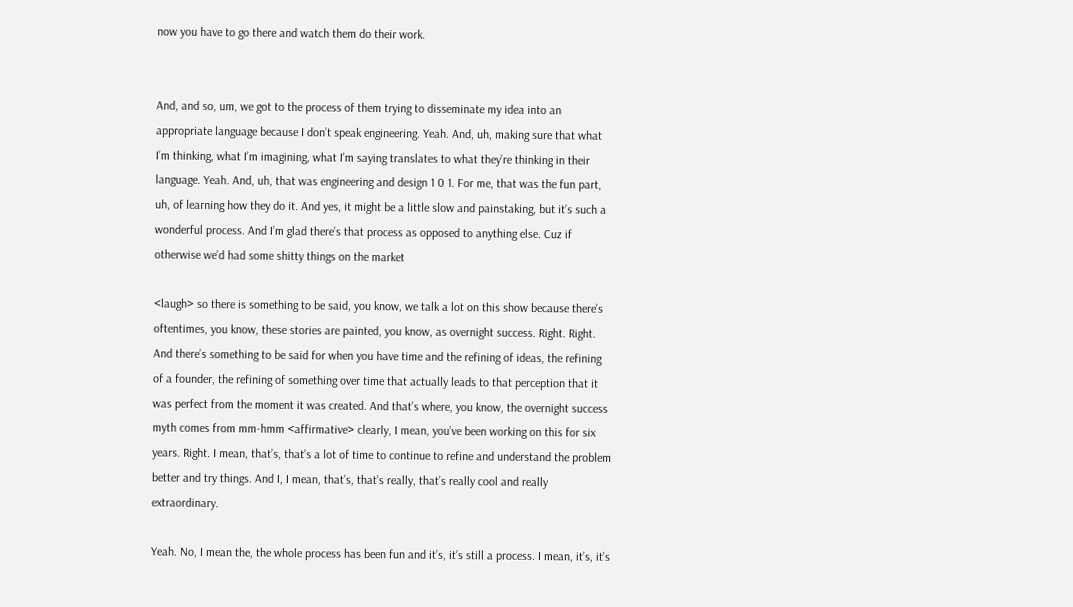now you have to go there and watch them do their work.


And, and so, um, we got to the process of them trying to disseminate my idea into an appropriate language because I don’t speak engineering. Yeah. And, uh, making sure that what I’m thinking, what I’m imagining, what I’m saying translates to what they’re thinking in their language. Yeah. And, uh, that was engineering and design 1 0 1. For me, that was the fun part, uh, of learning how they do it. And yes, it might be a little slow and painstaking, but it’s such a wonderful process. And I’m glad there’s that process as opposed to anything else. Cuz if otherwise we’d had some shitty things on the market

<laugh> so there is something to be said, you know, we talk a lot on this show because there’s oftentimes, you know, these stories are painted, you know, as overnight success. Right. Right. And there’s something to be said for when you have time and the refining of ideas, the refining of a founder, the refining of something over time that actually leads to that perception that it was perfect from the moment it was created. And that’s where, you know, the overnight success myth comes from mm-hmm <affirmative> clearly, I mean, you’ve been working on this for six years. Right. I mean, that’s, that’s a lot of time to continue to refine and understand the problem better and try things. And I, I mean, that’s, that’s really, that’s really cool and really extraordinary.

Yeah. No, I mean the, the whole process has been fun and it’s, it’s still a process. I mean, it’s, it’s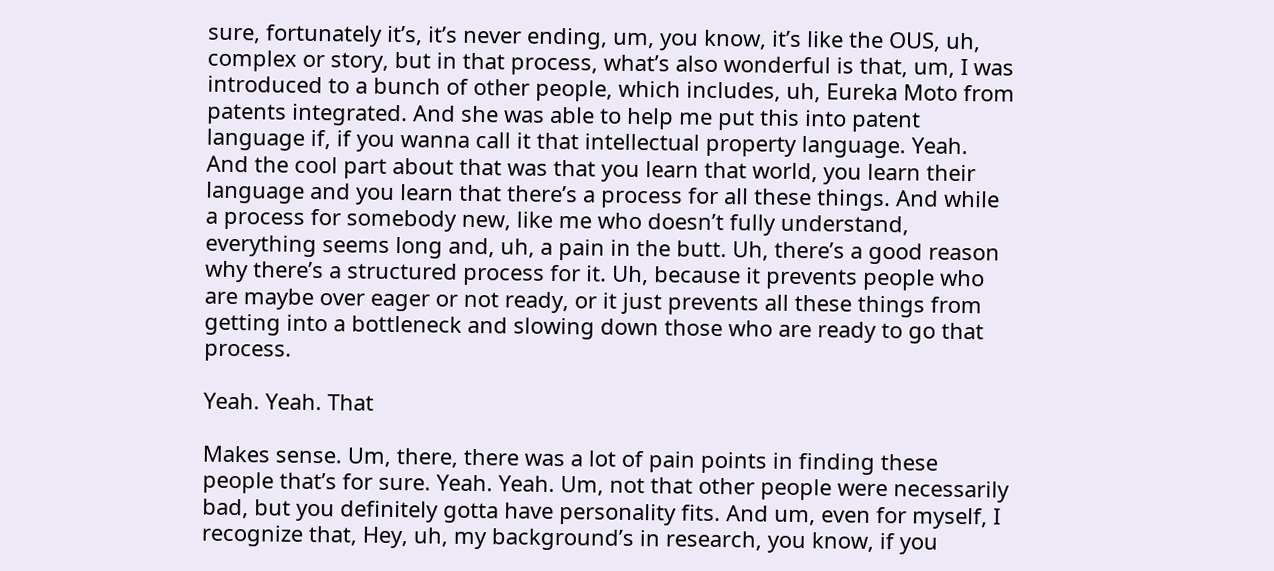sure, fortunately it’s, it’s never ending, um, you know, it’s like the OUS, uh, complex or story, but in that process, what’s also wonderful is that, um, I was introduced to a bunch of other people, which includes, uh, Eureka Moto from patents integrated. And she was able to help me put this into patent language if, if you wanna call it that intellectual property language. Yeah. And the cool part about that was that you learn that world, you learn their language and you learn that there’s a process for all these things. And while a process for somebody new, like me who doesn’t fully understand, everything seems long and, uh, a pain in the butt. Uh, there’s a good reason why there’s a structured process for it. Uh, because it prevents people who are maybe over eager or not ready, or it just prevents all these things from getting into a bottleneck and slowing down those who are ready to go that process.

Yeah. Yeah. That

Makes sense. Um, there, there was a lot of pain points in finding these people that’s for sure. Yeah. Yeah. Um, not that other people were necessarily bad, but you definitely gotta have personality fits. And um, even for myself, I recognize that, Hey, uh, my background’s in research, you know, if you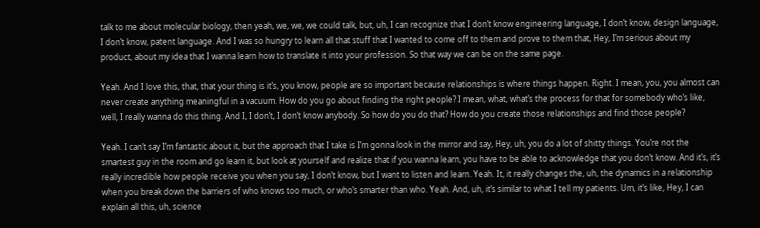talk to me about molecular biology, then yeah, we, we, we could talk, but, uh, I can recognize that I don’t know engineering language, I don’t know, design language, I don’t know, patent language. And I was so hungry to learn all that stuff that I wanted to come off to them and prove to them that, Hey, I’m serious about my product, about my idea that I wanna learn how to translate it into your profession. So that way we can be on the same page.

Yeah. And I love this, that, that your thing is it’s, you know, people are so important because relationships is where things happen. Right. I mean, you, you almost can never create anything meaningful in a vacuum. How do you go about finding the right people? I mean, what, what’s the process for that for somebody who’s like, well, I really wanna do this thing. And I, I don’t, I don’t know anybody. So how do you do that? How do you create those relationships and find those people?

Yeah. I can’t say I’m fantastic about it, but the approach that I take is I’m gonna look in the mirror and say, Hey, uh, you do a lot of shitty things. You’re not the smartest guy in the room and go learn it, but look at yourself and realize that if you wanna learn, you have to be able to acknowledge that you don’t know. And it’s, it’s really incredible how people receive you when you say, I don’t know, but I want to listen and learn. Yeah. It, it really changes the, uh, the dynamics in a relationship when you break down the barriers of who knows too much, or who’s smarter than who. Yeah. And, uh, it’s similar to what I tell my patients. Um, it’s like, Hey, I can explain all this, uh, science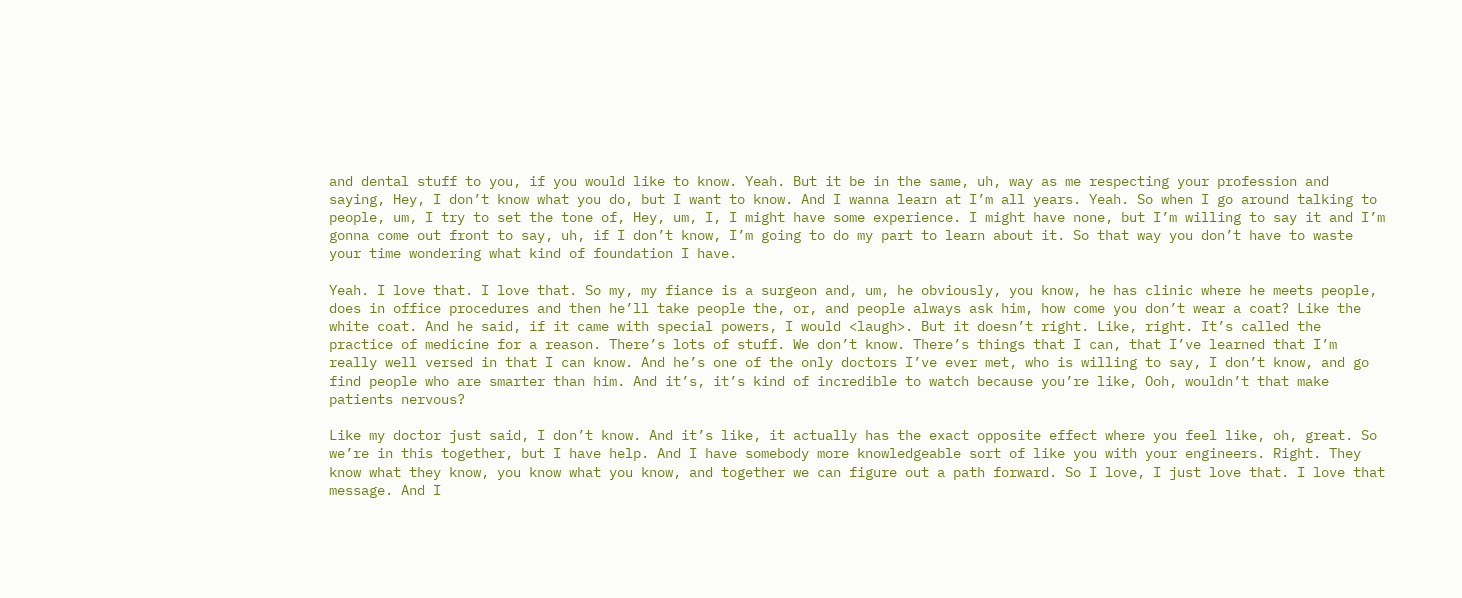and dental stuff to you, if you would like to know. Yeah. But it be in the same, uh, way as me respecting your profession and saying, Hey, I don’t know what you do, but I want to know. And I wanna learn at I’m all years. Yeah. So when I go around talking to people, um, I try to set the tone of, Hey, um, I, I might have some experience. I might have none, but I’m willing to say it and I’m gonna come out front to say, uh, if I don’t know, I’m going to do my part to learn about it. So that way you don’t have to waste your time wondering what kind of foundation I have.

Yeah. I love that. I love that. So my, my fiance is a surgeon and, um, he obviously, you know, he has clinic where he meets people, does in office procedures and then he’ll take people the, or, and people always ask him, how come you don’t wear a coat? Like the white coat. And he said, if it came with special powers, I would <laugh>. But it doesn’t right. Like, right. It’s called the practice of medicine for a reason. There’s lots of stuff. We don’t know. There’s things that I can, that I’ve learned that I’m really well versed in that I can know. And he’s one of the only doctors I’ve ever met, who is willing to say, I don’t know, and go find people who are smarter than him. And it’s, it’s kind of incredible to watch because you’re like, Ooh, wouldn’t that make patients nervous?

Like my doctor just said, I don’t know. And it’s like, it actually has the exact opposite effect where you feel like, oh, great. So we’re in this together, but I have help. And I have somebody more knowledgeable sort of like you with your engineers. Right. They know what they know, you know what you know, and together we can figure out a path forward. So I love, I just love that. I love that message. And I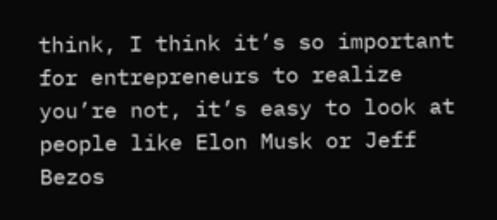think, I think it’s so important for entrepreneurs to realize you’re not, it’s easy to look at people like Elon Musk or Jeff Bezos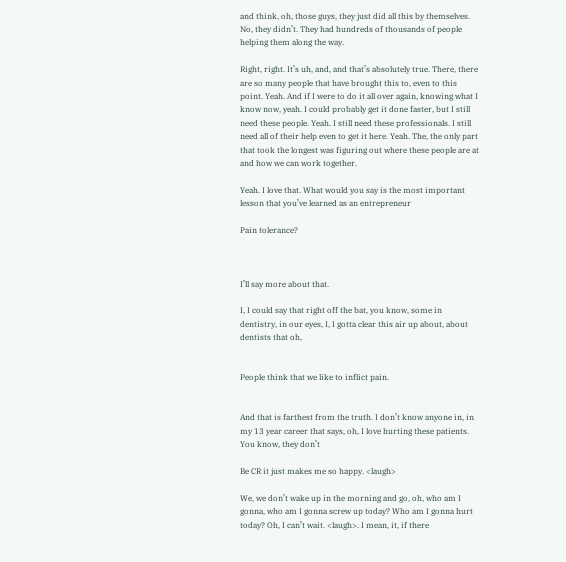and think, oh, those guys, they just did all this by themselves. No, they didn’t. They had hundreds of thousands of people helping them along the way.

Right, right. It’s uh, and, and that’s absolutely true. There, there are so many people that have brought this to, even to this point. Yeah. And if I were to do it all over again, knowing what I know now, yeah. I could probably get it done faster, but I still need these people. Yeah. I still need these professionals. I still need all of their help even to get it here. Yeah. The, the only part that took the longest was figuring out where these people are at and how we can work together.

Yeah. I love that. What would you say is the most important lesson that you’ve learned as an entrepreneur

Pain tolerance?



I’ll say more about that.

I, I could say that right off the bat, you know, some in dentistry, in our eyes, I, I gotta clear this air up about, about dentists that oh,


People think that we like to inflict pain.


And that is farthest from the truth. I don’t know anyone in, in my 13 year career that says, oh, I love hurting these patients. You know, they don’t

Be CR it just makes me so happy. <laugh>

We, we don’t wake up in the morning and go, oh, who am I gonna, who am I gonna screw up today? Who am I gonna hurt today? Oh, I can’t wait. <laugh>. I mean, it, if there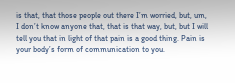is that, that those people out there I’m worried, but, um, I don’t know anyone that, that is that way, but, but I will tell you that in light of that pain is a good thing. Pain is your body’s form of communication to you.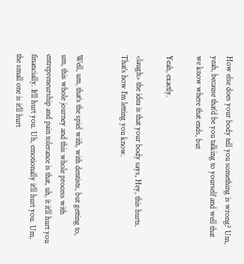How else does your body tell you something is wrong? Um, yeah, because that’d be you talking to yourself and well that we know where that ends, but

Yeah, exactly.

<laugh> the idea is that your body says, Hey, this hurts. That’s how I’m letting you know.


Well, um, that’s the spiel with, with dentists, but getting to, um, this whole journey and this whole process with entrepreneurship and pain tolerance is that, uh, it it’ll hurt you financially. It’ll hurt you. Uh, emotionally it’ll hurt you. Um, the small one is it’ll hurt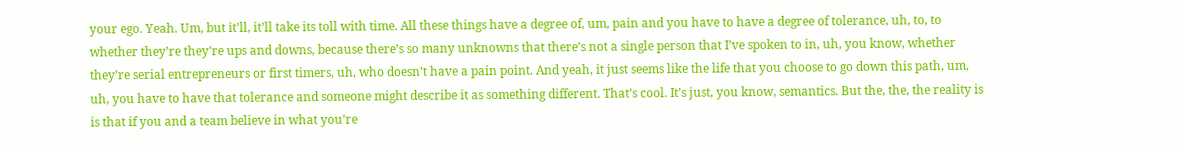your ego. Yeah. Um, but it’ll, it’ll take its toll with time. All these things have a degree of, um, pain and you have to have a degree of tolerance, uh, to, to whether they’re they’re ups and downs, because there’s so many unknowns that there’s not a single person that I’ve spoken to in, uh, you know, whether they’re serial entrepreneurs or first timers, uh, who doesn’t have a pain point. And yeah, it just seems like the life that you choose to go down this path, um, uh, you have to have that tolerance and someone might describe it as something different. That’s cool. It’s just, you know, semantics. But the, the, the reality is is that if you and a team believe in what you’re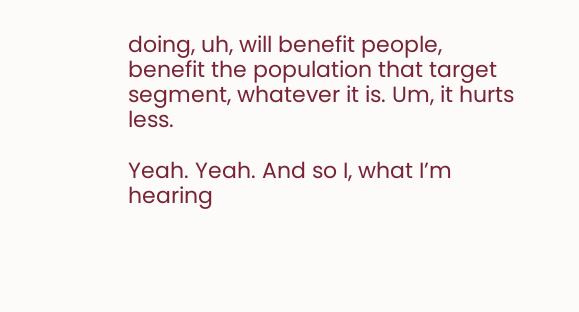doing, uh, will benefit people, benefit the population that target segment, whatever it is. Um, it hurts less.

Yeah. Yeah. And so I, what I’m hearing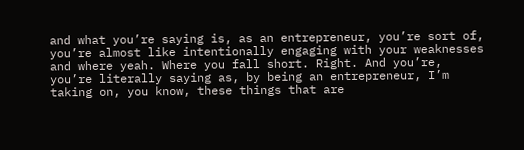and what you’re saying is, as an entrepreneur, you’re sort of, you’re almost like intentionally engaging with your weaknesses and where yeah. Where you fall short. Right. And you’re, you’re literally saying as, by being an entrepreneur, I’m taking on, you know, these things that are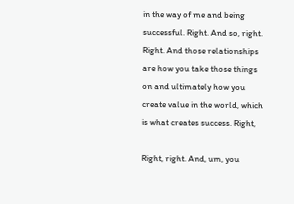in the way of me and being successful. Right. And so, right. Right. And those relationships are how you take those things on and ultimately how you create value in the world, which is what creates success. Right,

Right, right. And, um, you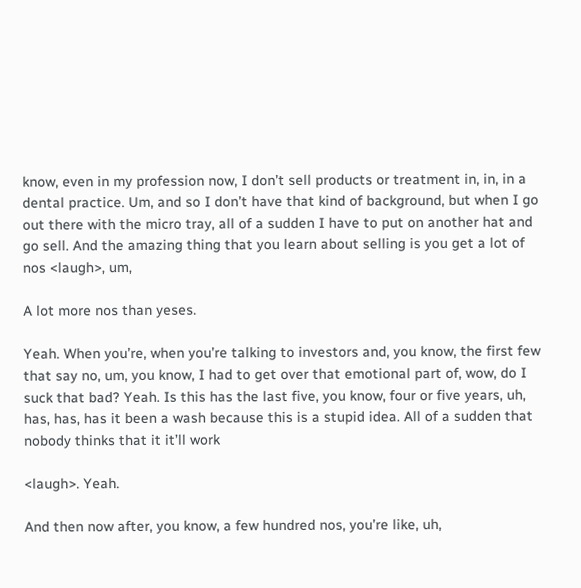know, even in my profession now, I don’t sell products or treatment in, in, in a dental practice. Um, and so I don’t have that kind of background, but when I go out there with the micro tray, all of a sudden I have to put on another hat and go sell. And the amazing thing that you learn about selling is you get a lot of nos <laugh>, um,

A lot more nos than yeses.

Yeah. When you’re, when you’re talking to investors and, you know, the first few that say no, um, you know, I had to get over that emotional part of, wow, do I suck that bad? Yeah. Is this has the last five, you know, four or five years, uh, has, has, has it been a wash because this is a stupid idea. All of a sudden that nobody thinks that it it’ll work

<laugh>. Yeah.

And then now after, you know, a few hundred nos, you’re like, uh,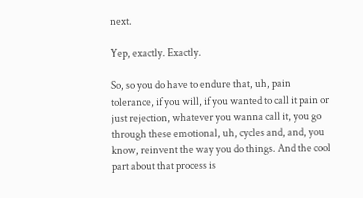next.

Yep, exactly. Exactly.

So, so you do have to endure that, uh, pain tolerance, if you will, if you wanted to call it pain or just rejection, whatever you wanna call it, you go through these emotional, uh, cycles and, and, you know, reinvent the way you do things. And the cool part about that process is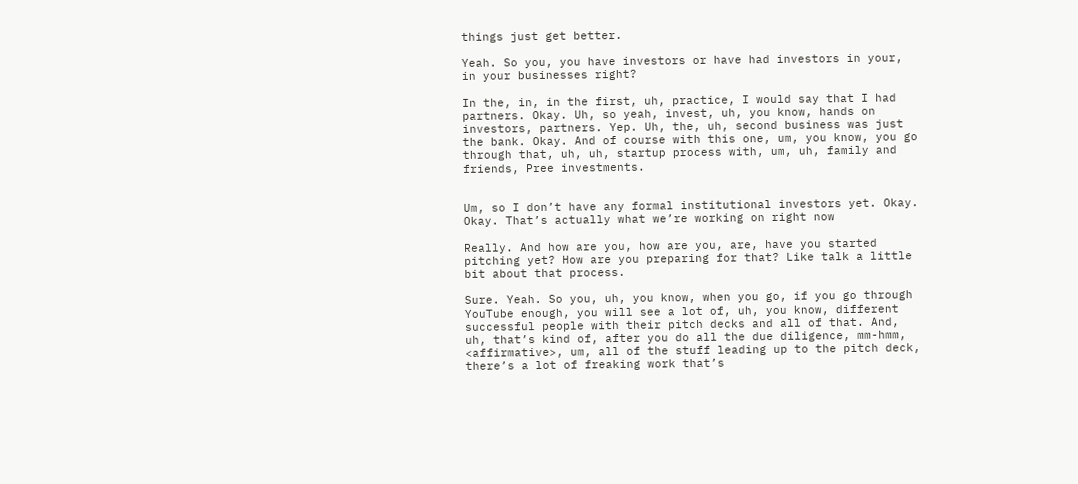things just get better.

Yeah. So you, you have investors or have had investors in your, in your businesses right?

In the, in, in the first, uh, practice, I would say that I had partners. Okay. Uh, so yeah, invest, uh, you know, hands on investors, partners. Yep. Uh, the, uh, second business was just the bank. Okay. And of course with this one, um, you know, you go through that, uh, uh, startup process with, um, uh, family and friends, Pree investments.


Um, so I don’t have any formal institutional investors yet. Okay. Okay. That’s actually what we’re working on right now

Really. And how are you, how are you, are, have you started pitching yet? How are you preparing for that? Like talk a little bit about that process.

Sure. Yeah. So you, uh, you know, when you go, if you go through YouTube enough, you will see a lot of, uh, you know, different successful people with their pitch decks and all of that. And, uh, that’s kind of, after you do all the due diligence, mm-hmm, <affirmative>, um, all of the stuff leading up to the pitch deck, there’s a lot of freaking work that’s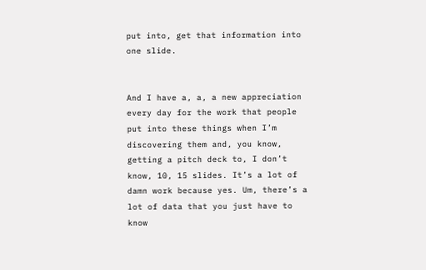put into, get that information into one slide.


And I have a, a, a new appreciation every day for the work that people put into these things when I’m discovering them and, you know, getting a pitch deck to, I don’t know, 10, 15 slides. It’s a lot of damn work because yes. Um, there’s a lot of data that you just have to know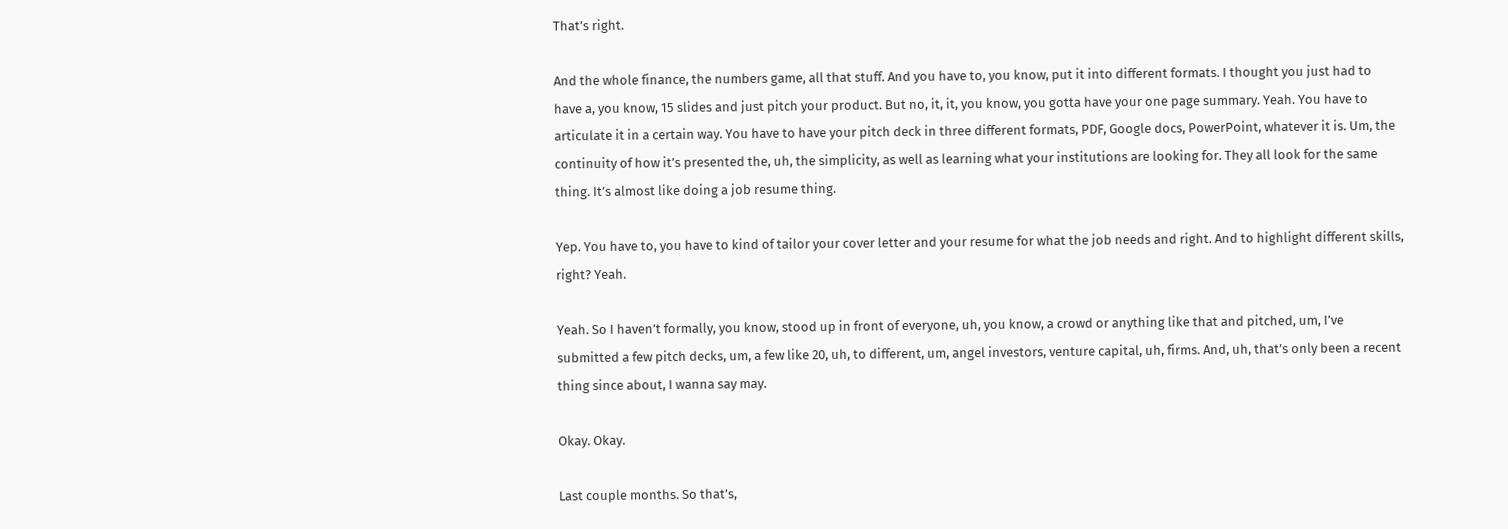That’s right.

And the whole finance, the numbers game, all that stuff. And you have to, you know, put it into different formats. I thought you just had to have a, you know, 15 slides and just pitch your product. But no, it, it, you know, you gotta have your one page summary. Yeah. You have to articulate it in a certain way. You have to have your pitch deck in three different formats, PDF, Google docs, PowerPoint, whatever it is. Um, the continuity of how it’s presented the, uh, the simplicity, as well as learning what your institutions are looking for. They all look for the same thing. It’s almost like doing a job resume thing.

Yep. You have to, you have to kind of tailor your cover letter and your resume for what the job needs and right. And to highlight different skills, right? Yeah.

Yeah. So I haven’t formally, you know, stood up in front of everyone, uh, you know, a crowd or anything like that and pitched, um, I’ve submitted a few pitch decks, um, a few like 20, uh, to different, um, angel investors, venture capital, uh, firms. And, uh, that’s only been a recent thing since about, I wanna say may.

Okay. Okay.

Last couple months. So that’s,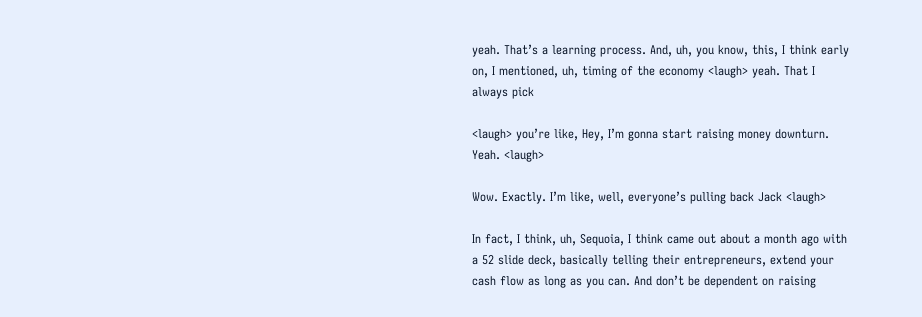yeah. That’s a learning process. And, uh, you know, this, I think early on, I mentioned, uh, timing of the economy <laugh> yeah. That I always pick

<laugh> you’re like, Hey, I’m gonna start raising money downturn. Yeah. <laugh>

Wow. Exactly. I’m like, well, everyone’s pulling back Jack <laugh>

In fact, I think, uh, Sequoia, I think came out about a month ago with a 52 slide deck, basically telling their entrepreneurs, extend your cash flow as long as you can. And don’t be dependent on raising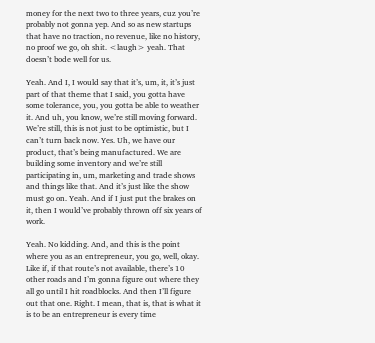money for the next two to three years, cuz you’re probably not gonna yep. And so as new startups that have no traction, no revenue, like no history, no proof we go, oh shit. <laugh> yeah. That doesn’t bode well for us.

Yeah. And I, I would say that it’s, um, it, it’s just part of that theme that I said, you gotta have some tolerance, you, you gotta be able to weather it. And uh, you know, we’re still moving forward. We’re still, this is not just to be optimistic, but I can’t turn back now. Yes. Uh, we have our product, that’s being manufactured. We are building some inventory and we’re still participating in, um, marketing and trade shows and things like that. And it’s just like the show must go on. Yeah. And if I just put the brakes on it, then I would’ve probably thrown off six years of work.

Yeah. No kidding. And, and this is the point where you as an entrepreneur, you go, well, okay. Like if, if that route’s not available, there’s 10 other roads and I’m gonna figure out where they all go until I hit roadblocks. And then I’ll figure out that one. Right. I mean, that is, that is what it is to be an entrepreneur is every time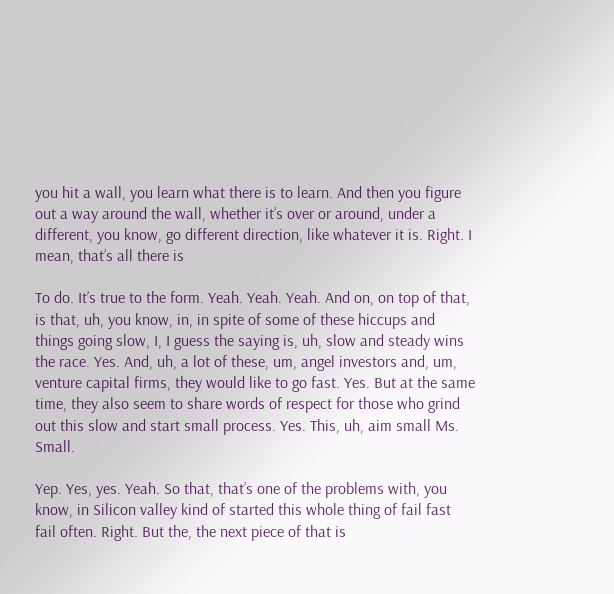you hit a wall, you learn what there is to learn. And then you figure out a way around the wall, whether it’s over or around, under a different, you know, go different direction, like whatever it is. Right. I mean, that’s all there is

To do. It’s true to the form. Yeah. Yeah. Yeah. And on, on top of that, is that, uh, you know, in, in spite of some of these hiccups and things going slow, I, I guess the saying is, uh, slow and steady wins the race. Yes. And, uh, a lot of these, um, angel investors and, um, venture capital firms, they would like to go fast. Yes. But at the same time, they also seem to share words of respect for those who grind out this slow and start small process. Yes. This, uh, aim small Ms. Small.

Yep. Yes, yes. Yeah. So that, that’s one of the problems with, you know, in Silicon valley kind of started this whole thing of fail fast fail often. Right. But the, the next piece of that is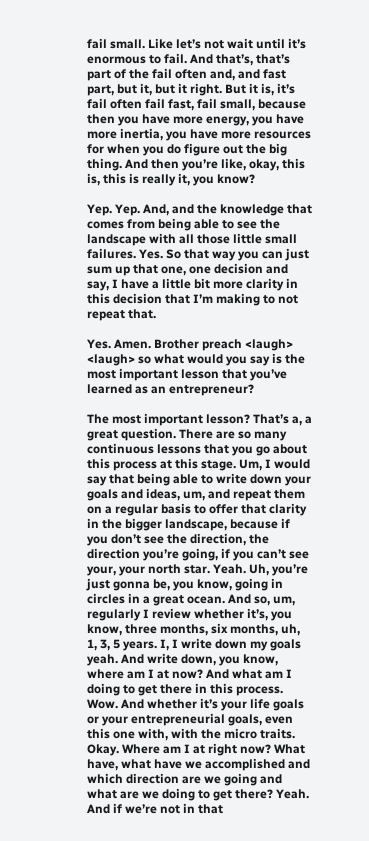fail small. Like let’s not wait until it’s enormous to fail. And that’s, that’s part of the fail often and, and fast part, but it, but it right. But it is, it’s fail often fail fast, fail small, because then you have more energy, you have more inertia, you have more resources for when you do figure out the big thing. And then you’re like, okay, this is, this is really it, you know?

Yep. Yep. And, and the knowledge that comes from being able to see the landscape with all those little small failures. Yes. So that way you can just sum up that one, one decision and say, I have a little bit more clarity in this decision that I’m making to not repeat that.

Yes. Amen. Brother preach <laugh> <laugh> so what would you say is the most important lesson that you’ve learned as an entrepreneur?

The most important lesson? That’s a, a great question. There are so many continuous lessons that you go about this process at this stage. Um, I would say that being able to write down your goals and ideas, um, and repeat them on a regular basis to offer that clarity in the bigger landscape, because if you don’t see the direction, the direction you’re going, if you can’t see your, your north star. Yeah. Uh, you’re just gonna be, you know, going in circles in a great ocean. And so, um, regularly I review whether it’s, you know, three months, six months, uh, 1, 3, 5 years. I, I write down my goals yeah. And write down, you know, where am I at now? And what am I doing to get there in this process. Wow. And whether it’s your life goals or your entrepreneurial goals, even this one with, with the micro traits. Okay. Where am I at right now? What have, what have we accomplished and which direction are we going and what are we doing to get there? Yeah. And if we’re not in that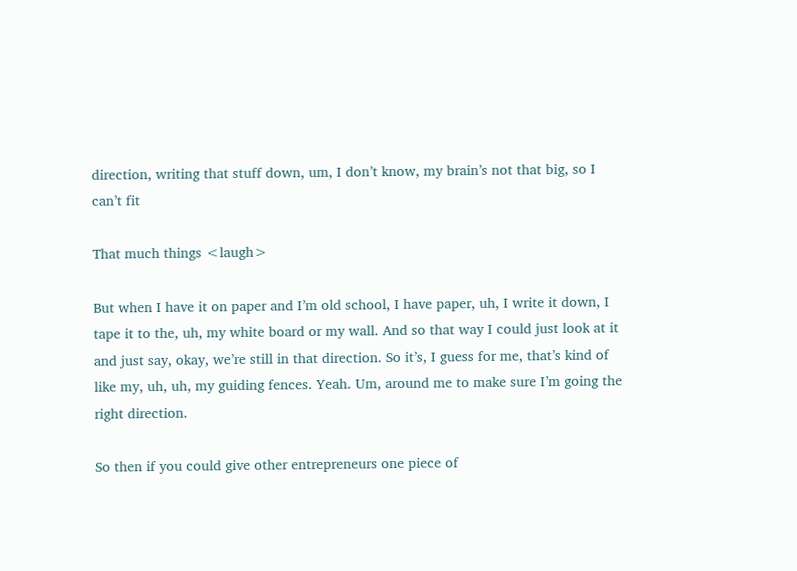direction, writing that stuff down, um, I don’t know, my brain’s not that big, so I can’t fit

That much things <laugh>

But when I have it on paper and I’m old school, I have paper, uh, I write it down, I tape it to the, uh, my white board or my wall. And so that way I could just look at it and just say, okay, we’re still in that direction. So it’s, I guess for me, that’s kind of like my, uh, uh, my guiding fences. Yeah. Um, around me to make sure I’m going the right direction.

So then if you could give other entrepreneurs one piece of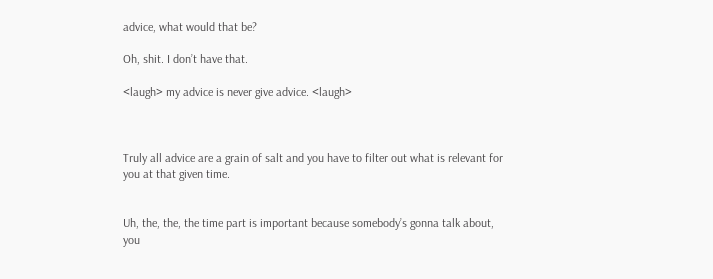advice, what would that be?

Oh, shit. I don’t have that.

<laugh> my advice is never give advice. <laugh>



Truly all advice are a grain of salt and you have to filter out what is relevant for you at that given time.


Uh, the, the, the time part is important because somebody’s gonna talk about, you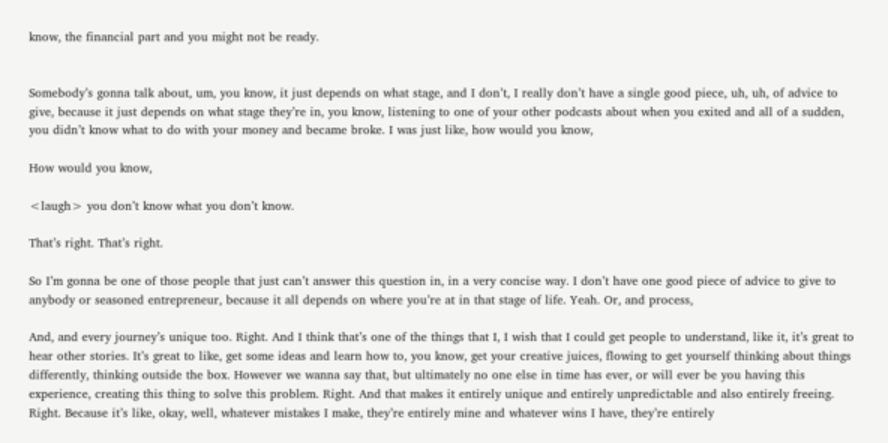know, the financial part and you might not be ready.


Somebody’s gonna talk about, um, you know, it just depends on what stage, and I don’t, I really don’t have a single good piece, uh, uh, of advice to give, because it just depends on what stage they’re in, you know, listening to one of your other podcasts about when you exited and all of a sudden, you didn’t know what to do with your money and became broke. I was just like, how would you know,

How would you know,

<laugh> you don’t know what you don’t know.

That’s right. That’s right.

So I’m gonna be one of those people that just can’t answer this question in, in a very concise way. I don’t have one good piece of advice to give to anybody or seasoned entrepreneur, because it all depends on where you’re at in that stage of life. Yeah. Or, and process,

And, and every journey’s unique too. Right. And I think that’s one of the things that I, I wish that I could get people to understand, like it, it’s great to hear other stories. It’s great to like, get some ideas and learn how to, you know, get your creative juices, flowing to get yourself thinking about things differently, thinking outside the box. However we wanna say that, but ultimately no one else in time has ever, or will ever be you having this experience, creating this thing to solve this problem. Right. And that makes it entirely unique and entirely unpredictable and also entirely freeing. Right. Because it’s like, okay, well, whatever mistakes I make, they’re entirely mine and whatever wins I have, they’re entirely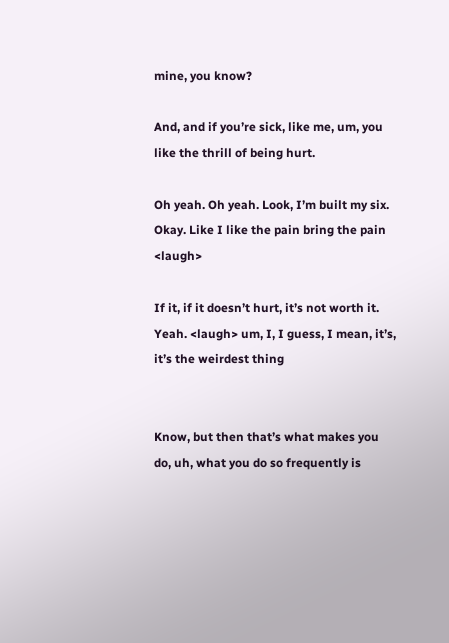mine, you know?

And, and if you’re sick, like me, um, you like the thrill of being hurt.

Oh yeah. Oh yeah. Look, I’m built my six. Okay. Like I like the pain bring the pain <laugh>

If it, if it doesn’t hurt, it’s not worth it. Yeah. <laugh> um, I, I guess, I mean, it’s, it’s the weirdest thing


Know, but then that’s what makes you do, uh, what you do so frequently is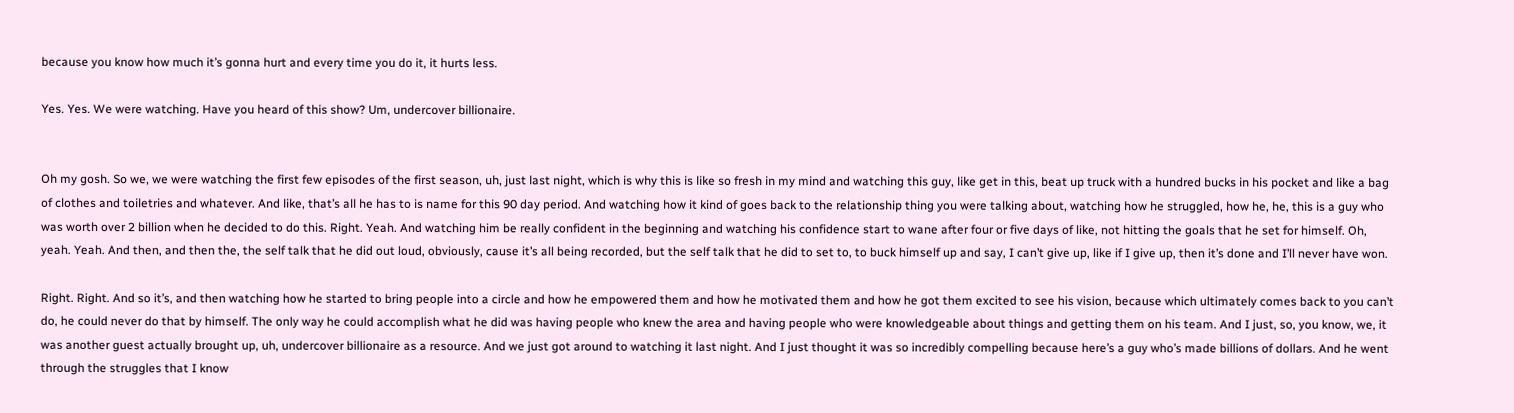because you know how much it’s gonna hurt and every time you do it, it hurts less.

Yes. Yes. We were watching. Have you heard of this show? Um, undercover billionaire.


Oh my gosh. So we, we were watching the first few episodes of the first season, uh, just last night, which is why this is like so fresh in my mind and watching this guy, like get in this, beat up truck with a hundred bucks in his pocket and like a bag of clothes and toiletries and whatever. And like, that’s all he has to is name for this 90 day period. And watching how it kind of goes back to the relationship thing you were talking about, watching how he struggled, how he, he, this is a guy who was worth over 2 billion when he decided to do this. Right. Yeah. And watching him be really confident in the beginning and watching his confidence start to wane after four or five days of like, not hitting the goals that he set for himself. Oh, yeah. Yeah. And then, and then the, the self talk that he did out loud, obviously, cause it’s all being recorded, but the self talk that he did to set to, to buck himself up and say, I can’t give up, like if I give up, then it’s done and I’ll never have won.

Right. Right. And so it’s, and then watching how he started to bring people into a circle and how he empowered them and how he motivated them and how he got them excited to see his vision, because which ultimately comes back to you can’t do, he could never do that by himself. The only way he could accomplish what he did was having people who knew the area and having people who were knowledgeable about things and getting them on his team. And I just, so, you know, we, it was another guest actually brought up, uh, undercover billionaire as a resource. And we just got around to watching it last night. And I just thought it was so incredibly compelling because here’s a guy who’s made billions of dollars. And he went through the struggles that I know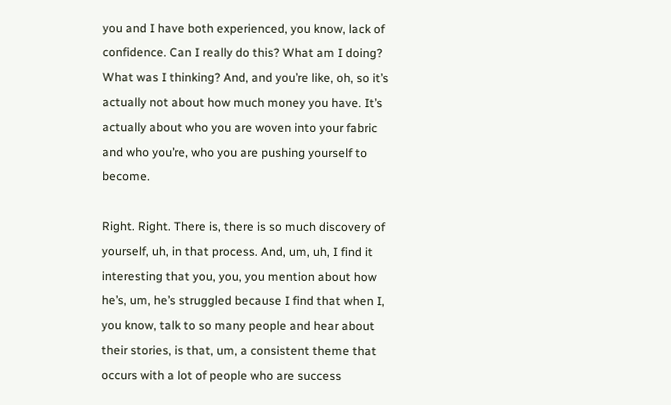you and I have both experienced, you know, lack of confidence. Can I really do this? What am I doing? What was I thinking? And, and you’re like, oh, so it’s actually not about how much money you have. It’s actually about who you are woven into your fabric and who you’re, who you are pushing yourself to become.

Right. Right. There is, there is so much discovery of yourself, uh, in that process. And, um, uh, I find it interesting that you, you, you mention about how he’s, um, he’s struggled because I find that when I, you know, talk to so many people and hear about their stories, is that, um, a consistent theme that occurs with a lot of people who are success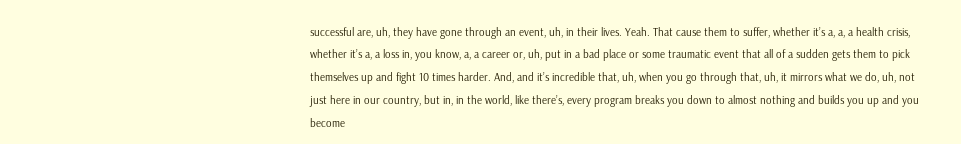successful are, uh, they have gone through an event, uh, in their lives. Yeah. That cause them to suffer, whether it’s a, a, a health crisis, whether it’s a, a loss in, you know, a, a career or, uh, put in a bad place or some traumatic event that all of a sudden gets them to pick themselves up and fight 10 times harder. And, and it’s incredible that, uh, when you go through that, uh, it mirrors what we do, uh, not just here in our country, but in, in the world, like there’s, every program breaks you down to almost nothing and builds you up and you become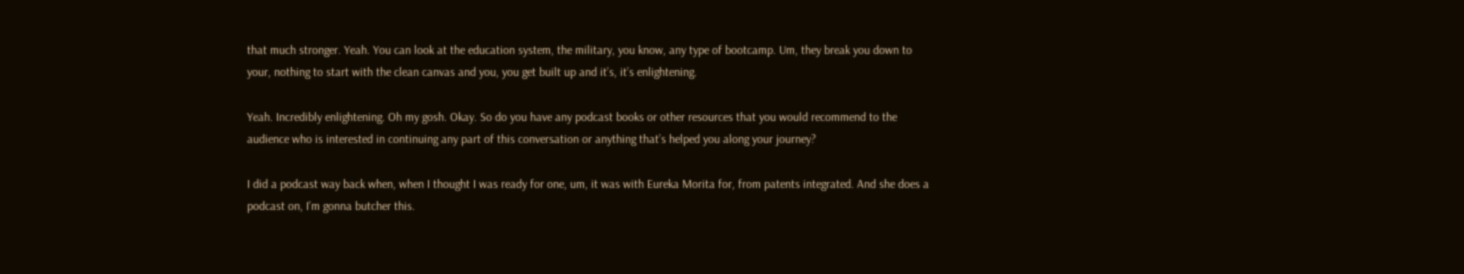that much stronger. Yeah. You can look at the education system, the military, you know, any type of bootcamp. Um, they break you down to your, nothing to start with the clean canvas and you, you get built up and it’s, it’s enlightening.

Yeah. Incredibly enlightening. Oh my gosh. Okay. So do you have any podcast books or other resources that you would recommend to the audience who is interested in continuing any part of this conversation or anything that’s helped you along your journey?

I did a podcast way back when, when I thought I was ready for one, um, it was with Eureka Morita for, from patents integrated. And she does a podcast on, I’m gonna butcher this.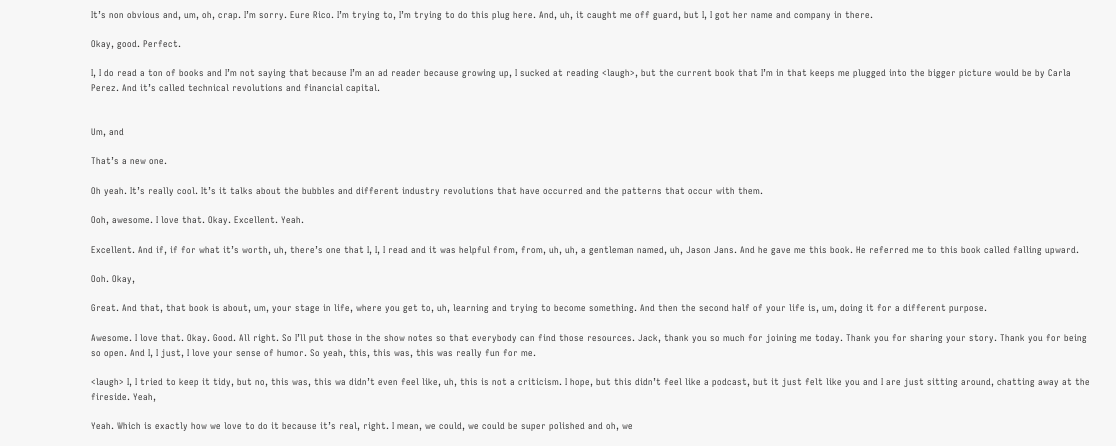It’s non obvious and, um, oh, crap. I’m sorry. Eure Rico. I’m trying to, I’m trying to do this plug here. And, uh, it caught me off guard, but I, I got her name and company in there.

Okay, good. Perfect.

I, I do read a ton of books and I’m not saying that because I’m an ad reader because growing up, I sucked at reading <laugh>, but the current book that I’m in that keeps me plugged into the bigger picture would be by Carla Perez. And it’s called technical revolutions and financial capital.


Um, and

That’s a new one.

Oh yeah. It’s really cool. It’s it talks about the bubbles and different industry revolutions that have occurred and the patterns that occur with them.

Ooh, awesome. I love that. Okay. Excellent. Yeah.

Excellent. And if, if for what it’s worth, uh, there’s one that I, I, I read and it was helpful from, from, uh, uh, a gentleman named, uh, Jason Jans. And he gave me this book. He referred me to this book called falling upward.

Ooh. Okay,

Great. And that, that book is about, um, your stage in life, where you get to, uh, learning and trying to become something. And then the second half of your life is, um, doing it for a different purpose.

Awesome. I love that. Okay. Good. All right. So I’ll put those in the show notes so that everybody can find those resources. Jack, thank you so much for joining me today. Thank you for sharing your story. Thank you for being so open. And I, I just, I love your sense of humor. So yeah, this, this was, this was really fun for me.

<laugh> I, I tried to keep it tidy, but no, this was, this wa didn’t even feel like, uh, this is not a criticism. I hope, but this didn’t feel like a podcast, but it just felt like you and I are just sitting around, chatting away at the fireside. Yeah,

Yeah. Which is exactly how we love to do it because it’s real, right. I mean, we could, we could be super polished and oh, we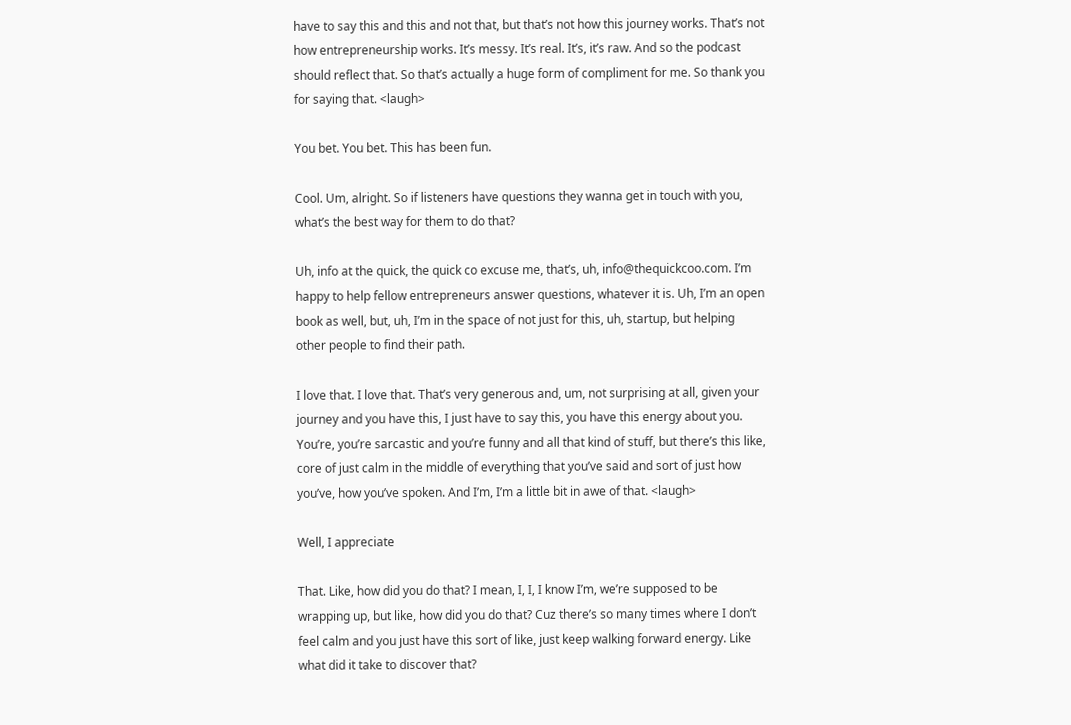have to say this and this and not that, but that’s not how this journey works. That’s not how entrepreneurship works. It’s messy. It’s real. It’s, it’s raw. And so the podcast should reflect that. So that’s actually a huge form of compliment for me. So thank you for saying that. <laugh>

You bet. You bet. This has been fun.

Cool. Um, alright. So if listeners have questions they wanna get in touch with you, what’s the best way for them to do that?

Uh, info at the quick, the quick co excuse me, that’s, uh, info@thequickcoo.com. I’m happy to help fellow entrepreneurs answer questions, whatever it is. Uh, I’m an open book as well, but, uh, I’m in the space of not just for this, uh, startup, but helping other people to find their path.

I love that. I love that. That’s very generous and, um, not surprising at all, given your journey and you have this, I just have to say this, you have this energy about you. You’re, you’re sarcastic and you’re funny and all that kind of stuff, but there’s this like, core of just calm in the middle of everything that you’ve said and sort of just how you’ve, how you’ve spoken. And I’m, I’m a little bit in awe of that. <laugh>

Well, I appreciate

That. Like, how did you do that? I mean, I, I, I know I’m, we’re supposed to be wrapping up, but like, how did you do that? Cuz there’s so many times where I don’t feel calm and you just have this sort of like, just keep walking forward energy. Like what did it take to discover that?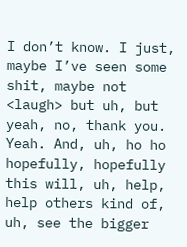I don’t know. I just, maybe I’ve seen some shit, maybe not <laugh> but uh, but yeah, no, thank you. Yeah. And, uh, ho ho hopefully, hopefully this will, uh, help, help others kind of, uh, see the bigger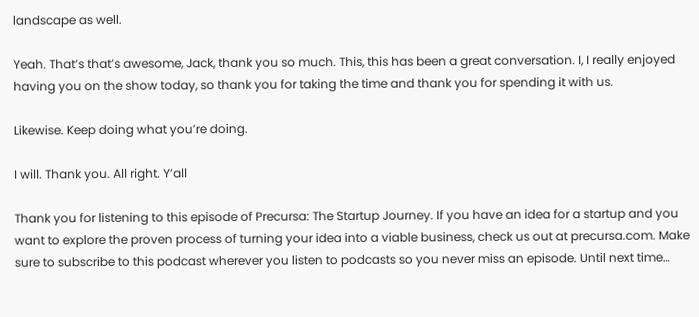landscape as well.

Yeah. That’s that’s awesome, Jack, thank you so much. This, this has been a great conversation. I, I really enjoyed having you on the show today, so thank you for taking the time and thank you for spending it with us.

Likewise. Keep doing what you’re doing.

I will. Thank you. All right. Y’all

Thank you for listening to this episode of Precursa: The Startup Journey. If you have an idea for a startup and you want to explore the proven process of turning your idea into a viable business, check us out at precursa.com. Make sure to subscribe to this podcast wherever you listen to podcasts so you never miss an episode. Until next time…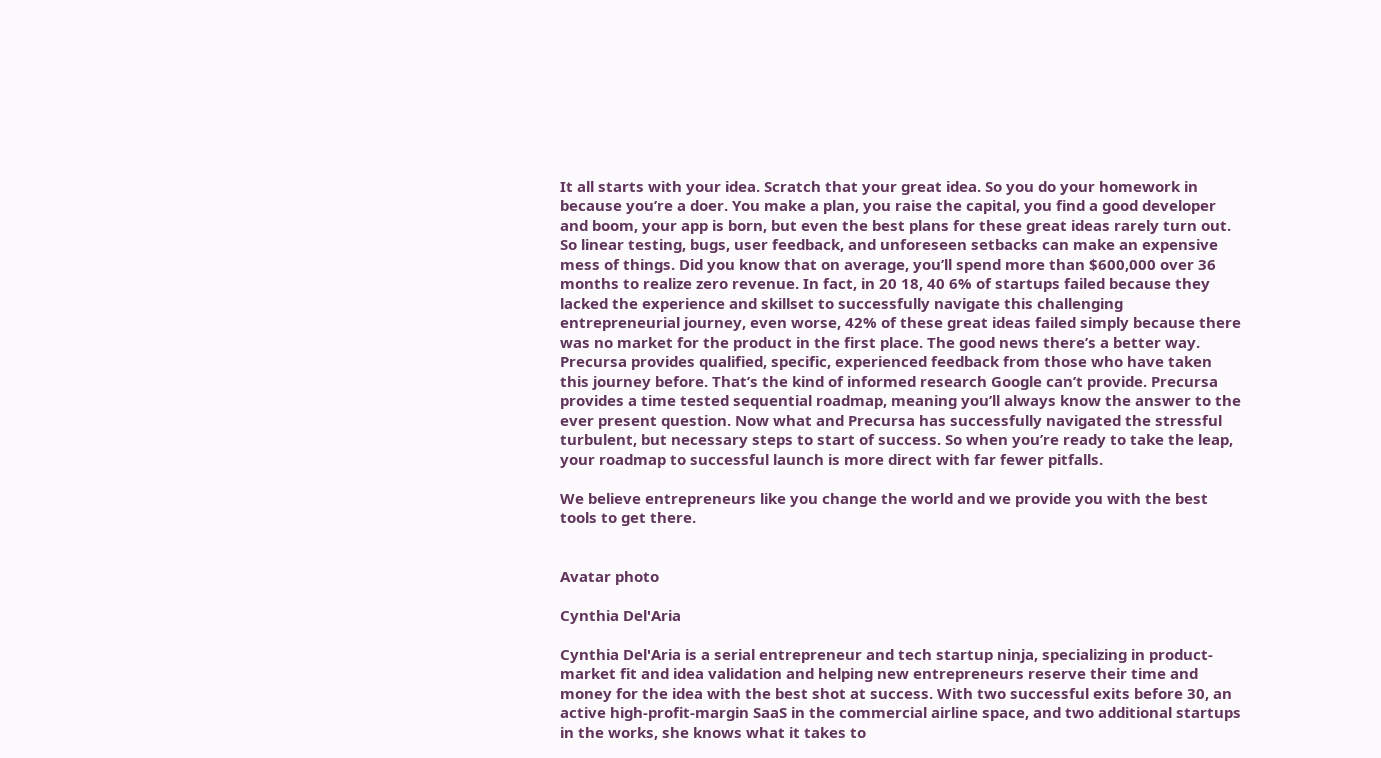It all starts with your idea. Scratch that your great idea. So you do your homework in because you’re a doer. You make a plan, you raise the capital, you find a good developer and boom, your app is born, but even the best plans for these great ideas rarely turn out. So linear testing, bugs, user feedback, and unforeseen setbacks can make an expensive mess of things. Did you know that on average, you’ll spend more than $600,000 over 36 months to realize zero revenue. In fact, in 20 18, 40 6% of startups failed because they lacked the experience and skillset to successfully navigate this challenging entrepreneurial journey, even worse, 42% of these great ideas failed simply because there was no market for the product in the first place. The good news there’s a better way. Precursa provides qualified, specific, experienced feedback from those who have taken this journey before. That’s the kind of informed research Google can’t provide. Precursa provides a time tested sequential roadmap, meaning you’ll always know the answer to the ever present question. Now what and Precursa has successfully navigated the stressful turbulent, but necessary steps to start of success. So when you’re ready to take the leap, your roadmap to successful launch is more direct with far fewer pitfalls.

We believe entrepreneurs like you change the world and we provide you with the best tools to get there.


Avatar photo

Cynthia Del'Aria

Cynthia Del'Aria is a serial entrepreneur and tech startup ninja, specializing in product-market fit and idea validation and helping new entrepreneurs reserve their time and money for the idea with the best shot at success. With two successful exits before 30, an active high-profit-margin SaaS in the commercial airline space, and two additional startups in the works, she knows what it takes to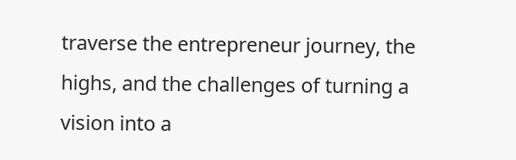traverse the entrepreneur journey, the highs, and the challenges of turning a vision into a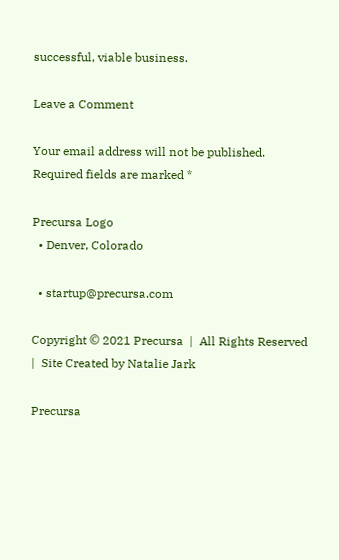successful, viable business.

Leave a Comment

Your email address will not be published. Required fields are marked *

Precursa Logo
  • Denver, Colorado

  • startup@precursa.com

Copyright © 2021 Precursa  |  All Rights Reserved  |  Site Created by Natalie Jark

Precursa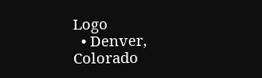Logo
  • Denver, Colorado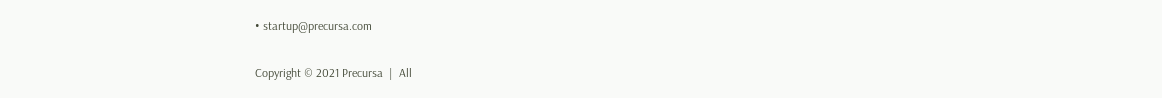• startup@precursa.com

Copyright © 2021 Precursa  |  All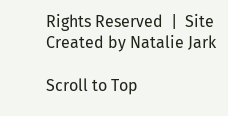Rights Reserved  |  Site Created by Natalie Jark

Scroll to Top